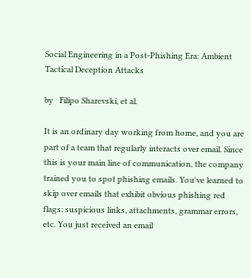Social Engineering in a Post-Phishing Era: Ambient Tactical Deception Attacks

by   Filipo Sharevski, et al.

It is an ordinary day working from home, and you are part of a team that regularly interacts over email. Since this is your main line of communication, the company trained you to spot phishing emails. You've learned to skip over emails that exhibit obvious phishing red flags: suspicious links, attachments, grammar errors, etc. You just received an email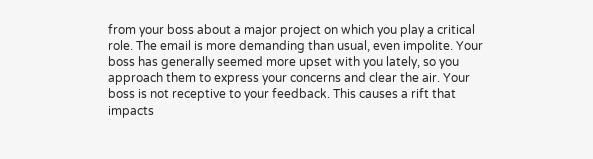from your boss about a major project on which you play a critical role. The email is more demanding than usual, even impolite. Your boss has generally seemed more upset with you lately, so you approach them to express your concerns and clear the air. Your boss is not receptive to your feedback. This causes a rift that impacts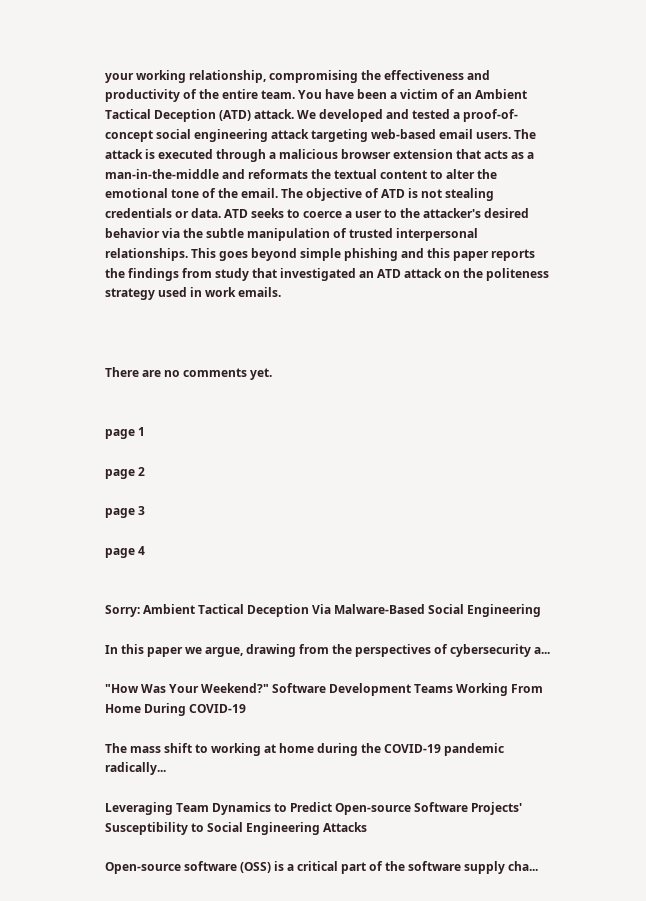your working relationship, compromising the effectiveness and productivity of the entire team. You have been a victim of an Ambient Tactical Deception (ATD) attack. We developed and tested a proof-of-concept social engineering attack targeting web-based email users. The attack is executed through a malicious browser extension that acts as a man-in-the-middle and reformats the textual content to alter the emotional tone of the email. The objective of ATD is not stealing credentials or data. ATD seeks to coerce a user to the attacker's desired behavior via the subtle manipulation of trusted interpersonal relationships. This goes beyond simple phishing and this paper reports the findings from study that investigated an ATD attack on the politeness strategy used in work emails.



There are no comments yet.


page 1

page 2

page 3

page 4


Sorry: Ambient Tactical Deception Via Malware-Based Social Engineering

In this paper we argue, drawing from the perspectives of cybersecurity a...

"How Was Your Weekend?" Software Development Teams Working From Home During COVID-19

The mass shift to working at home during the COVID-19 pandemic radically...

Leveraging Team Dynamics to Predict Open-source Software Projects' Susceptibility to Social Engineering Attacks

Open-source software (OSS) is a critical part of the software supply cha...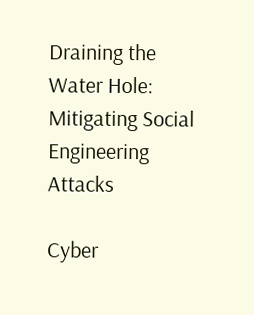Draining the Water Hole: Mitigating Social Engineering Attacks

Cyber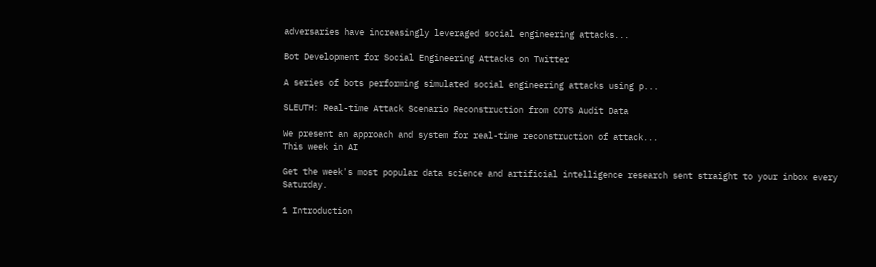adversaries have increasingly leveraged social engineering attacks...

Bot Development for Social Engineering Attacks on Twitter

A series of bots performing simulated social engineering attacks using p...

SLEUTH: Real-time Attack Scenario Reconstruction from COTS Audit Data

We present an approach and system for real-time reconstruction of attack...
This week in AI

Get the week's most popular data science and artificial intelligence research sent straight to your inbox every Saturday.

1 Introduction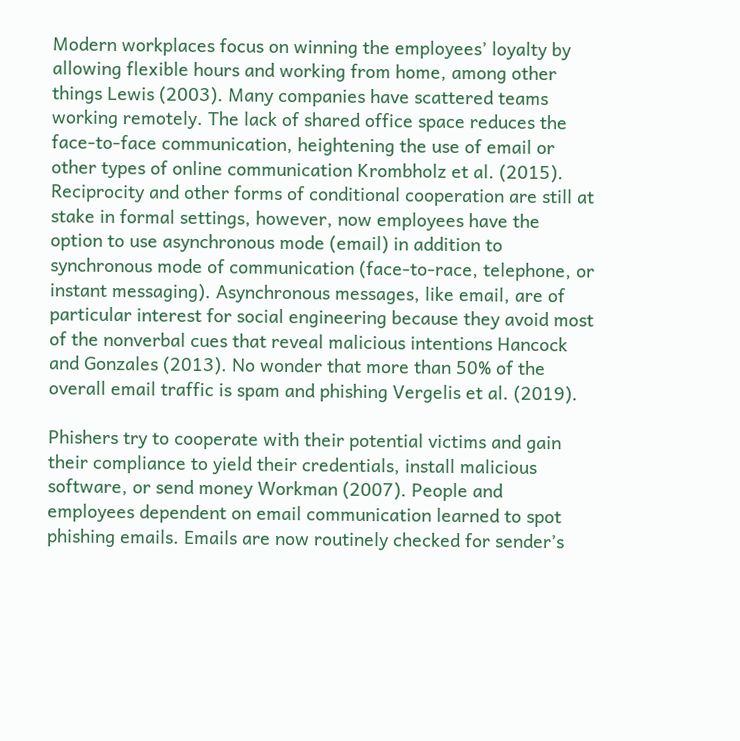Modern workplaces focus on winning the employees’ loyalty by allowing flexible hours and working from home, among other things Lewis (2003). Many companies have scattered teams working remotely. The lack of shared office space reduces the face-to-face communication, heightening the use of email or other types of online communication Krombholz et al. (2015). Reciprocity and other forms of conditional cooperation are still at stake in formal settings, however, now employees have the option to use asynchronous mode (email) in addition to synchronous mode of communication (face-to-race, telephone, or instant messaging). Asynchronous messages, like email, are of particular interest for social engineering because they avoid most of the nonverbal cues that reveal malicious intentions Hancock and Gonzales (2013). No wonder that more than 50% of the overall email traffic is spam and phishing Vergelis et al. (2019).

Phishers try to cooperate with their potential victims and gain their compliance to yield their credentials, install malicious software, or send money Workman (2007). People and employees dependent on email communication learned to spot phishing emails. Emails are now routinely checked for sender’s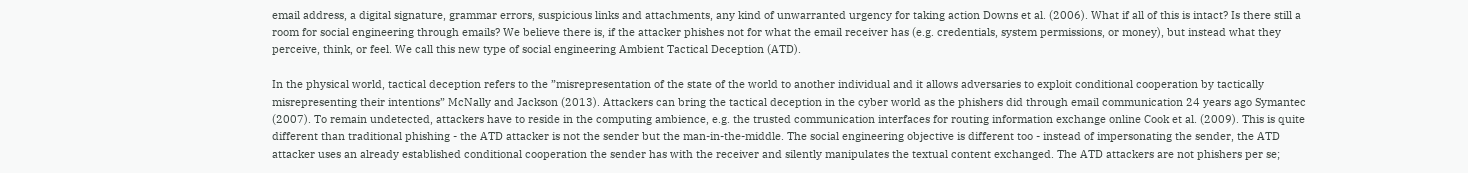email address, a digital signature, grammar errors, suspicious links and attachments, any kind of unwarranted urgency for taking action Downs et al. (2006). What if all of this is intact? Is there still a room for social engineering through emails? We believe there is, if the attacker phishes not for what the email receiver has (e.g. credentials, system permissions, or money), but instead what they perceive, think, or feel. We call this new type of social engineering Ambient Tactical Deception (ATD).

In the physical world, tactical deception refers to the ”misrepresentation of the state of the world to another individual and it allows adversaries to exploit conditional cooperation by tactically misrepresenting their intentions” McNally and Jackson (2013). Attackers can bring the tactical deception in the cyber world as the phishers did through email communication 24 years ago Symantec (2007). To remain undetected, attackers have to reside in the computing ambience, e.g. the trusted communication interfaces for routing information exchange online Cook et al. (2009). This is quite different than traditional phishing - the ATD attacker is not the sender but the man-in-the-middle. The social engineering objective is different too - instead of impersonating the sender, the ATD attacker uses an already established conditional cooperation the sender has with the receiver and silently manipulates the textual content exchanged. The ATD attackers are not phishers per se;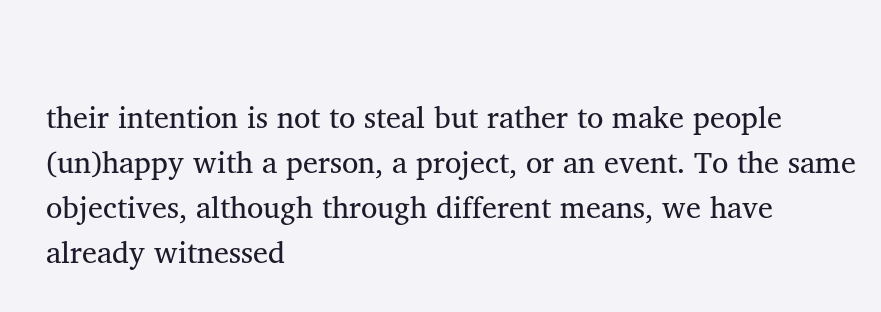their intention is not to steal but rather to make people (un)happy with a person, a project, or an event. To the same objectives, although through different means, we have already witnessed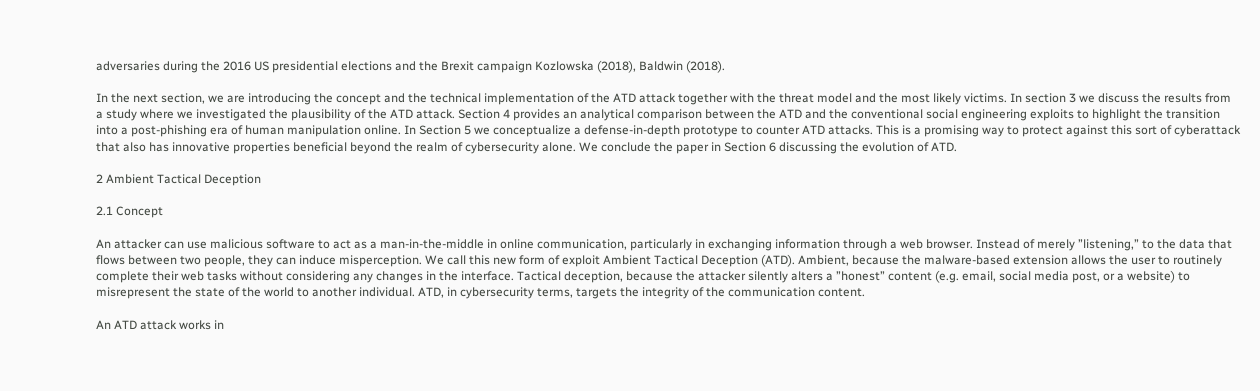adversaries during the 2016 US presidential elections and the Brexit campaign Kozlowska (2018), Baldwin (2018).

In the next section, we are introducing the concept and the technical implementation of the ATD attack together with the threat model and the most likely victims. In section 3 we discuss the results from a study where we investigated the plausibility of the ATD attack. Section 4 provides an analytical comparison between the ATD and the conventional social engineering exploits to highlight the transition into a post-phishing era of human manipulation online. In Section 5 we conceptualize a defense-in-depth prototype to counter ATD attacks. This is a promising way to protect against this sort of cyberattack that also has innovative properties beneficial beyond the realm of cybersecurity alone. We conclude the paper in Section 6 discussing the evolution of ATD.

2 Ambient Tactical Deception

2.1 Concept

An attacker can use malicious software to act as a man-in-the-middle in online communication, particularly in exchanging information through a web browser. Instead of merely ”listening,” to the data that flows between two people, they can induce misperception. We call this new form of exploit Ambient Tactical Deception (ATD). Ambient, because the malware-based extension allows the user to routinely complete their web tasks without considering any changes in the interface. Tactical deception, because the attacker silently alters a ”honest” content (e.g. email, social media post, or a website) to misrepresent the state of the world to another individual. ATD, in cybersecurity terms, targets the integrity of the communication content.

An ATD attack works in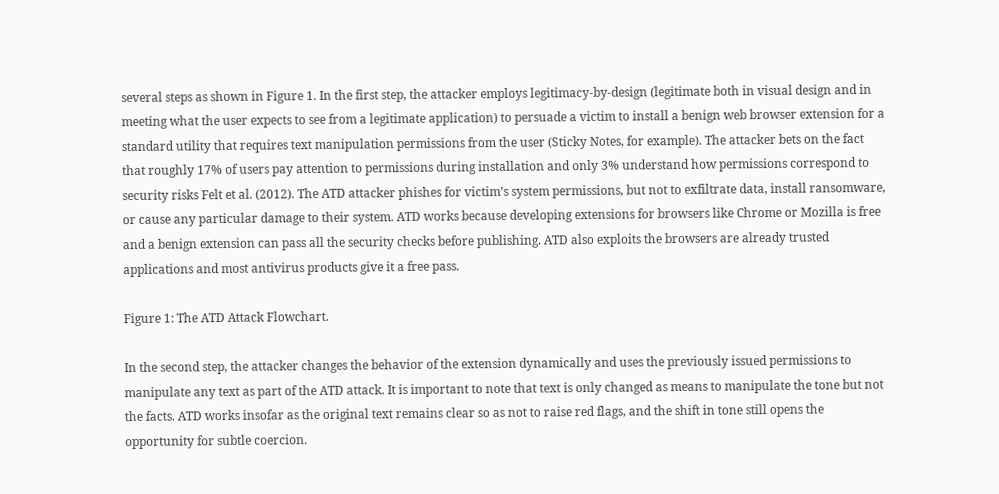several steps as shown in Figure 1. In the first step, the attacker employs legitimacy-by-design (legitimate both in visual design and in meeting what the user expects to see from a legitimate application) to persuade a victim to install a benign web browser extension for a standard utility that requires text manipulation permissions from the user (Sticky Notes, for example). The attacker bets on the fact that roughly 17% of users pay attention to permissions during installation and only 3% understand how permissions correspond to security risks Felt et al. (2012). The ATD attacker phishes for victim’s system permissions, but not to exfiltrate data, install ransomware, or cause any particular damage to their system. ATD works because developing extensions for browsers like Chrome or Mozilla is free and a benign extension can pass all the security checks before publishing. ATD also exploits the browsers are already trusted applications and most antivirus products give it a free pass.

Figure 1: The ATD Attack Flowchart.

In the second step, the attacker changes the behavior of the extension dynamically and uses the previously issued permissions to manipulate any text as part of the ATD attack. It is important to note that text is only changed as means to manipulate the tone but not the facts. ATD works insofar as the original text remains clear so as not to raise red flags, and the shift in tone still opens the opportunity for subtle coercion.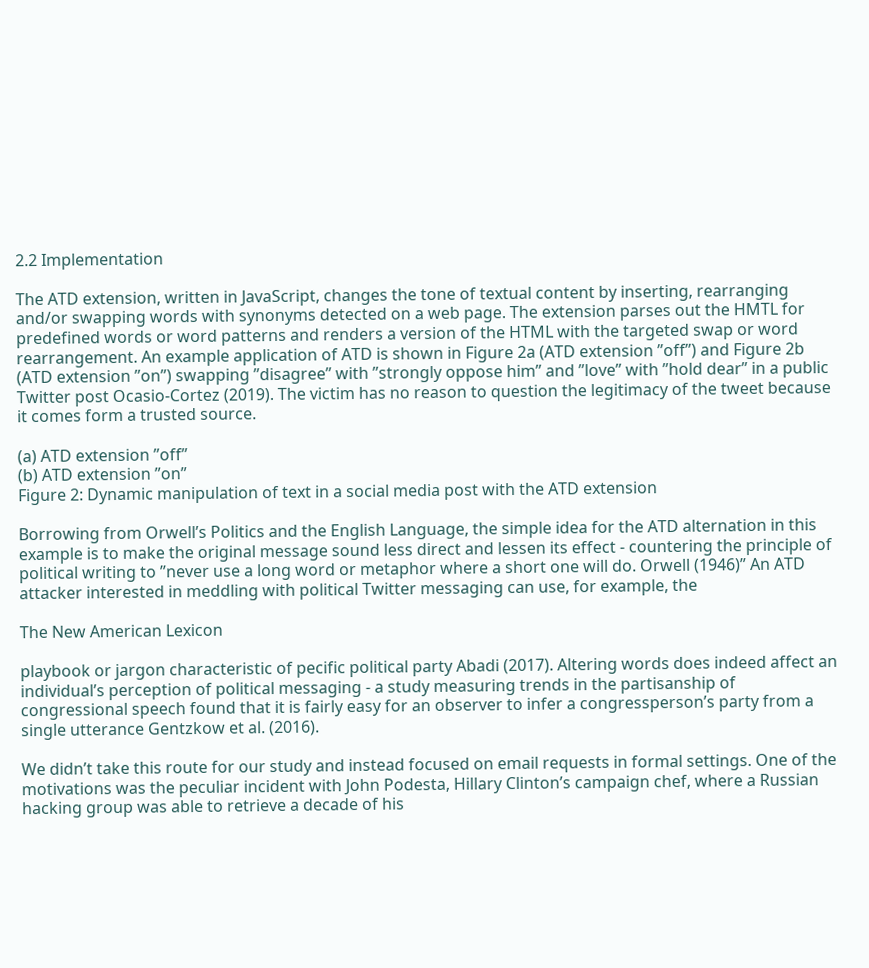2.2 Implementation

The ATD extension, written in JavaScript, changes the tone of textual content by inserting, rearranging and/or swapping words with synonyms detected on a web page. The extension parses out the HMTL for predefined words or word patterns and renders a version of the HTML with the targeted swap or word rearrangement. An example application of ATD is shown in Figure 2a (ATD extension ”off”) and Figure 2b (ATD extension ”on”) swapping ”disagree” with ”strongly oppose him” and ”love” with ”hold dear” in a public Twitter post Ocasio-Cortez (2019). The victim has no reason to question the legitimacy of the tweet because it comes form a trusted source.

(a) ATD extension ”off”
(b) ATD extension ”on”
Figure 2: Dynamic manipulation of text in a social media post with the ATD extension

Borrowing from Orwell’s Politics and the English Language, the simple idea for the ATD alternation in this example is to make the original message sound less direct and lessen its effect - countering the principle of political writing to ”never use a long word or metaphor where a short one will do. Orwell (1946)” An ATD attacker interested in meddling with political Twitter messaging can use, for example, the

The New American Lexicon

playbook or jargon characteristic of pecific political party Abadi (2017). Altering words does indeed affect an individual’s perception of political messaging - a study measuring trends in the partisanship of congressional speech found that it is fairly easy for an observer to infer a congressperson’s party from a single utterance Gentzkow et al. (2016).

We didn’t take this route for our study and instead focused on email requests in formal settings. One of the motivations was the peculiar incident with John Podesta, Hillary Clinton’s campaign chef, where a Russian hacking group was able to retrieve a decade of his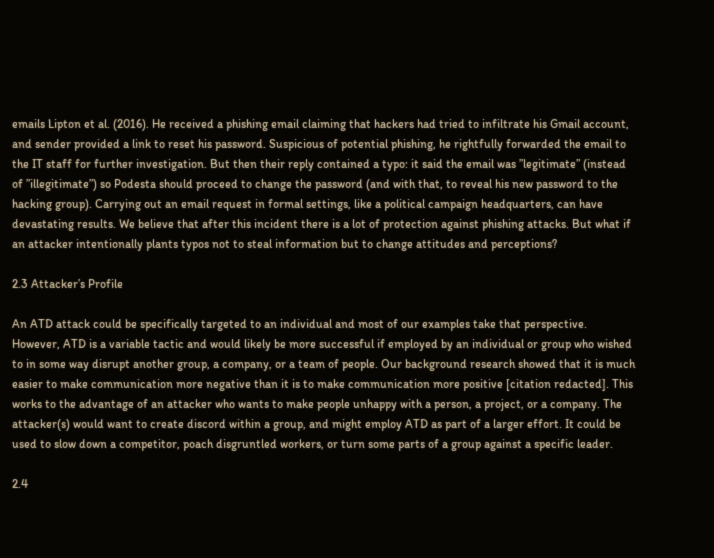emails Lipton et al. (2016). He received a phishing email claiming that hackers had tried to infiltrate his Gmail account, and sender provided a link to reset his password. Suspicious of potential phishing, he rightfully forwarded the email to the IT staff for further investigation. But then their reply contained a typo: it said the email was ”legitimate” (instead of ”illegitimate”) so Podesta should proceed to change the password (and with that, to reveal his new password to the hacking group). Carrying out an email request in formal settings, like a political campaign headquarters, can have devastating results. We believe that after this incident there is a lot of protection against phishing attacks. But what if an attacker intentionally plants typos not to steal information but to change attitudes and perceptions?

2.3 Attacker’s Profile

An ATD attack could be specifically targeted to an individual and most of our examples take that perspective. However, ATD is a variable tactic and would likely be more successful if employed by an individual or group who wished to in some way disrupt another group, a company, or a team of people. Our background research showed that it is much easier to make communication more negative than it is to make communication more positive [citation redacted]. This works to the advantage of an attacker who wants to make people unhappy with a person, a project, or a company. The attacker(s) would want to create discord within a group, and might employ ATD as part of a larger effort. It could be used to slow down a competitor, poach disgruntled workers, or turn some parts of a group against a specific leader.

2.4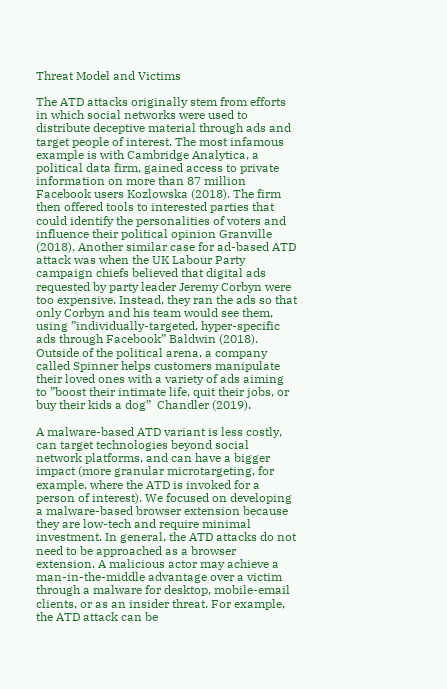Threat Model and Victims

The ATD attacks originally stem from efforts in which social networks were used to distribute deceptive material through ads and target people of interest. The most infamous example is with Cambridge Analytica, a political data firm, gained access to private information on more than 87 million Facebook users Kozlowska (2018). The firm then offered tools to interested parties that could identify the personalities of voters and influence their political opinion Granville (2018). Another similar case for ad-based ATD attack was when the UK Labour Party campaign chiefs believed that digital ads requested by party leader Jeremy Corbyn were too expensive. Instead, they ran the ads so that only Corbyn and his team would see them, using ”individually-targeted, hyper-specific ads through Facebook” Baldwin (2018). Outside of the political arena, a company called Spinner helps customers manipulate their loved ones with a variety of ads aiming to ”boost their intimate life, quit their jobs, or buy their kids a dog”  Chandler (2019).

A malware-based ATD variant is less costly, can target technologies beyond social network platforms, and can have a bigger impact (more granular microtargeting, for example, where the ATD is invoked for a person of interest). We focused on developing a malware-based browser extension because they are low-tech and require minimal investment. In general, the ATD attacks do not need to be approached as a browser extension. A malicious actor may achieve a man-in-the-middle advantage over a victim through a malware for desktop, mobile-email clients, or as an insider threat. For example, the ATD attack can be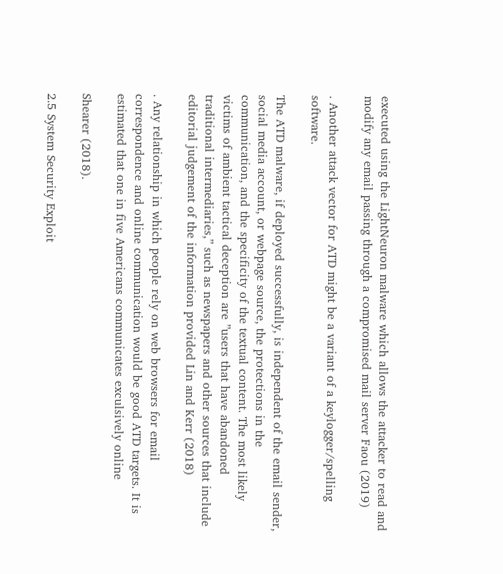executed using the LightNeuron malware which allows the attacker to read and modify any email passing through a compromised mail server Faou (2019)

. Another attack vector for ATD might be a variant of a keylogger/spelling software.

The ATD malware, if deployed successfully, is independent of the email sender, social media account, or webpage source, the protections in the communication, and the specificity of the textual content. The most likely victims of ambient tactical deception are ”users that have abandoned traditional intermediaries,” such as newspapers and other sources that include editorial judgement of the information provided Lin and Kerr (2018)

. Any relationship in which people rely on web browsers for email correspondence and online communication would be good ATD targets. It is estimated that one in five Americans communicates exculsively online

Shearer (2018).

2.5 System Security Exploit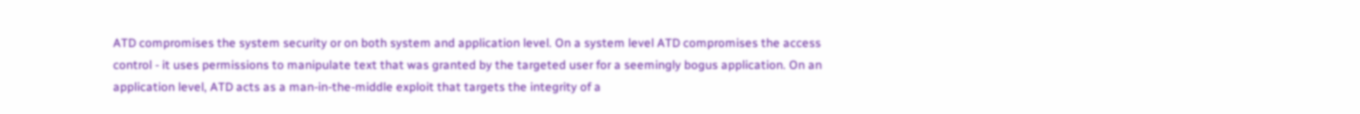ATD compromises the system security or on both system and application level. On a system level ATD compromises the access control - it uses permissions to manipulate text that was granted by the targeted user for a seemingly bogus application. On an application level, ATD acts as a man-in-the-middle exploit that targets the integrity of a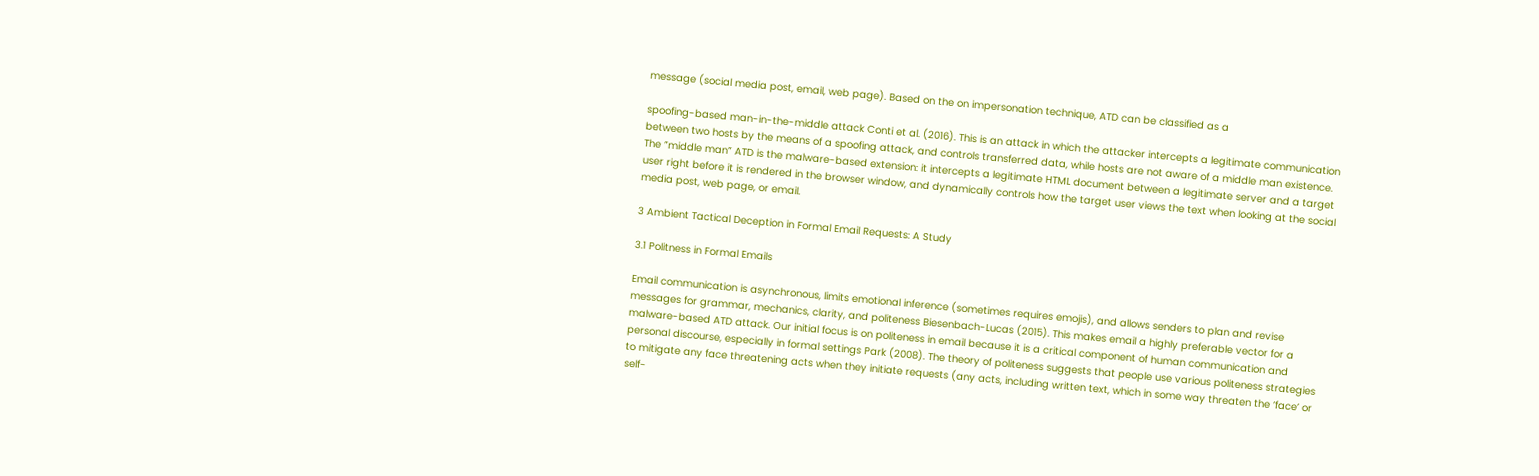message (social media post, email, web page). Based on the on impersonation technique, ATD can be classified as a

spoofing-based man-in-the-middle attack Conti et al. (2016). This is an attack in which the attacker intercepts a legitimate communication between two hosts by the means of a spoofing attack, and controls transferred data, while hosts are not aware of a middle man existence. The ”middle man” ATD is the malware-based extension: it intercepts a legitimate HTML document between a legitimate server and a target user right before it is rendered in the browser window, and dynamically controls how the target user views the text when looking at the social media post, web page, or email.

3 Ambient Tactical Deception in Formal Email Requests: A Study

3.1 Politness in Formal Emails

Email communication is asynchronous, limits emotional inference (sometimes requires emojis), and allows senders to plan and revise messages for grammar, mechanics, clarity, and politeness Biesenbach-Lucas (2015). This makes email a highly preferable vector for a malware-based ATD attack. Our initial focus is on politeness in email because it is a critical component of human communication and personal discourse, especially in formal settings Park (2008). The theory of politeness suggests that people use various politeness strategies to mitigate any face threatening acts when they initiate requests (any acts, including written text, which in some way threaten the ’face’ or self-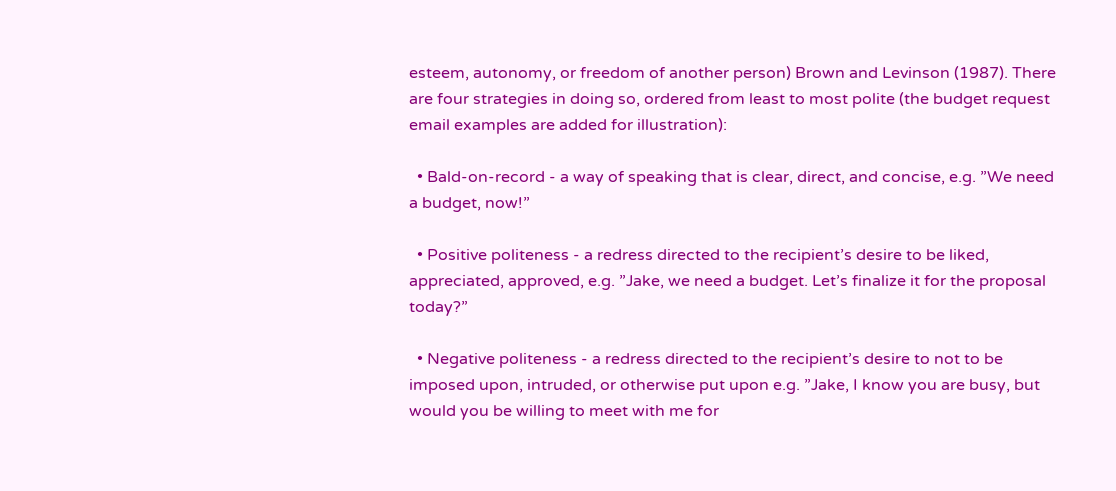esteem, autonomy, or freedom of another person) Brown and Levinson (1987). There are four strategies in doing so, ordered from least to most polite (the budget request email examples are added for illustration):

  • Bald-on-record - a way of speaking that is clear, direct, and concise, e.g. ”We need a budget, now!”

  • Positive politeness - a redress directed to the recipient’s desire to be liked, appreciated, approved, e.g. ”Jake, we need a budget. Let’s finalize it for the proposal today?”

  • Negative politeness - a redress directed to the recipient’s desire to not to be imposed upon, intruded, or otherwise put upon e.g. ”Jake, I know you are busy, but would you be willing to meet with me for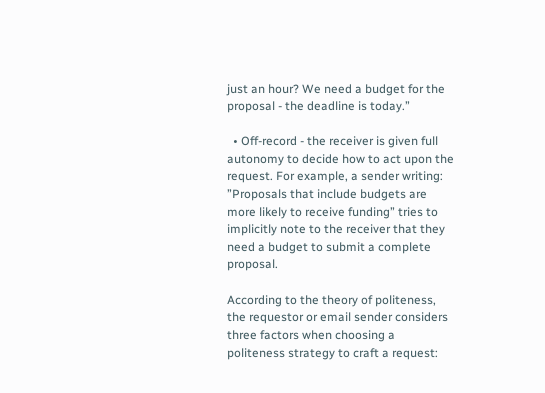just an hour? We need a budget for the proposal - the deadline is today.”

  • Off-record - the receiver is given full autonomy to decide how to act upon the request. For example, a sender writing: ”Proposals that include budgets are more likely to receive funding” tries to implicitly note to the receiver that they need a budget to submit a complete proposal.

According to the theory of politeness, the requestor or email sender considers three factors when choosing a politeness strategy to craft a request: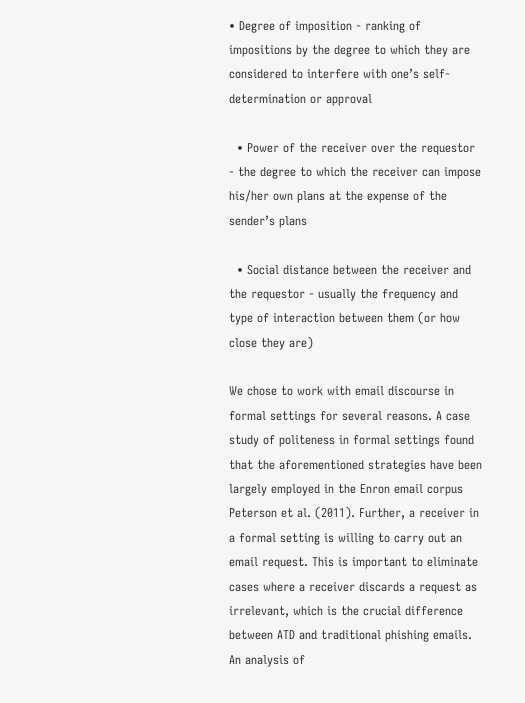• Degree of imposition - ranking of impositions by the degree to which they are considered to interfere with one’s self-determination or approval

  • Power of the receiver over the requestor - the degree to which the receiver can impose his/her own plans at the expense of the sender’s plans

  • Social distance between the receiver and the requestor - usually the frequency and type of interaction between them (or how close they are)

We chose to work with email discourse in formal settings for several reasons. A case study of politeness in formal settings found that the aforementioned strategies have been largely employed in the Enron email corpus Peterson et al. (2011). Further, a receiver in a formal setting is willing to carry out an email request. This is important to eliminate cases where a receiver discards a request as irrelevant, which is the crucial difference between ATD and traditional phishing emails. An analysis of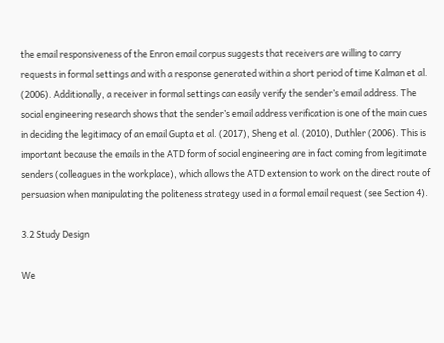the email responsiveness of the Enron email corpus suggests that receivers are willing to carry requests in formal settings and with a response generated within a short period of time Kalman et al. (2006). Additionally, a receiver in formal settings can easily verify the sender’s email address. The social engineering research shows that the sender’s email address verification is one of the main cues in deciding the legitimacy of an email Gupta et al. (2017), Sheng et al. (2010), Duthler (2006). This is important because the emails in the ATD form of social engineering are in fact coming from legitimate senders (colleagues in the workplace), which allows the ATD extension to work on the direct route of persuasion when manipulating the politeness strategy used in a formal email request (see Section 4).

3.2 Study Design

We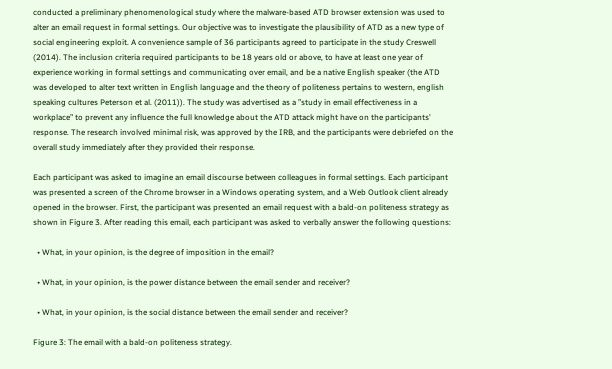conducted a preliminary phenomenological study where the malware-based ATD browser extension was used to alter an email request in formal settings. Our objective was to investigate the plausibility of ATD as a new type of social engineering exploit. A convenience sample of 36 participants agreed to participate in the study Creswell (2014). The inclusion criteria required participants to be 18 years old or above, to have at least one year of experience working in formal settings and communicating over email, and be a native English speaker (the ATD was developed to alter text written in English language and the theory of politeness pertains to western, english speaking cultures Peterson et al. (2011)). The study was advertised as a ”study in email effectiveness in a workplace” to prevent any influence the full knowledge about the ATD attack might have on the participants’ response. The research involved minimal risk, was approved by the IRB, and the participants were debriefed on the overall study immediately after they provided their response.

Each participant was asked to imagine an email discourse between colleagues in formal settings. Each participant was presented a screen of the Chrome browser in a Windows operating system, and a Web Outlook client already opened in the browser. First, the participant was presented an email request with a bald-on politeness strategy as shown in Figure 3. After reading this email, each participant was asked to verbally answer the following questions:

  • What, in your opinion, is the degree of imposition in the email?

  • What, in your opinion, is the power distance between the email sender and receiver?

  • What, in your opinion, is the social distance between the email sender and receiver?

Figure 3: The email with a bald-on politeness strategy.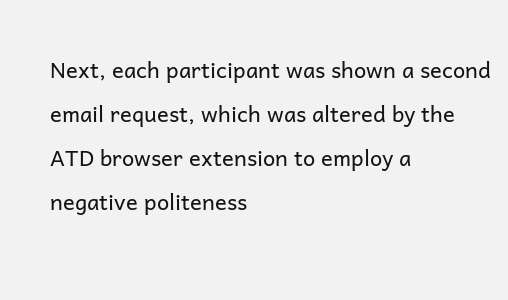Next, each participant was shown a second email request, which was altered by the ATD browser extension to employ a negative politeness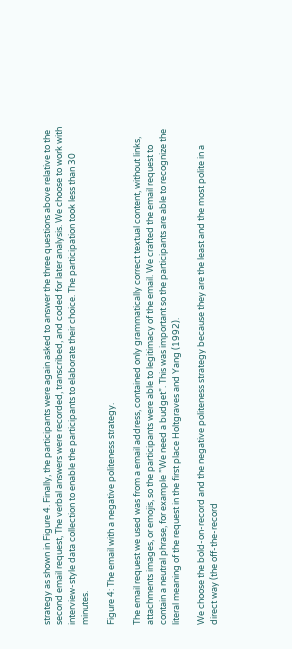strategy as shown in Figure 4. Finally, the participants were again asked to answer the three questions above relative to the second email request, The verbal answers were recorded, transcribed, and coded for later analysis. We choose to work with interview-style data collection to enable the participants to elaborate their choice. The participation took less than 30 minutes.

Figure 4: The email with a negative politeness strategy.

The email request we used was from a email address, contained only grammatically correct textual content, without links, attachments images, or emojis, so the participants were able to legitimacy of the email. We crafted the email request to contain a neutral phrase, for example ”We need a budget”. This was important so the participants are able to recognize the literal meaning of the request in the first place Holtgraves and Yang (1992).

We choose the bold-on-record and the negative politeness strategy because they are the least and the most polite in a direct way (the off-the-record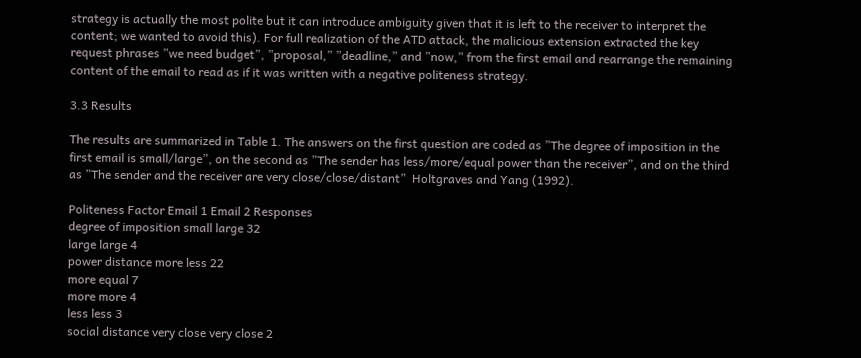strategy is actually the most polite but it can introduce ambiguity given that it is left to the receiver to interpret the content; we wanted to avoid this). For full realization of the ATD attack, the malicious extension extracted the key request phrases ”we need budget”, ”proposal,” ”deadline,” and ”now,” from the first email and rearrange the remaining content of the email to read as if it was written with a negative politeness strategy.

3.3 Results

The results are summarized in Table 1. The answers on the first question are coded as ”The degree of imposition in the first email is small/large”, on the second as ”The sender has less/more/equal power than the receiver”, and on the third as ”The sender and the receiver are very close/close/distant”  Holtgraves and Yang (1992).

Politeness Factor Email 1 Email 2 Responses
degree of imposition small large 32
large large 4
power distance more less 22
more equal 7
more more 4
less less 3
social distance very close very close 2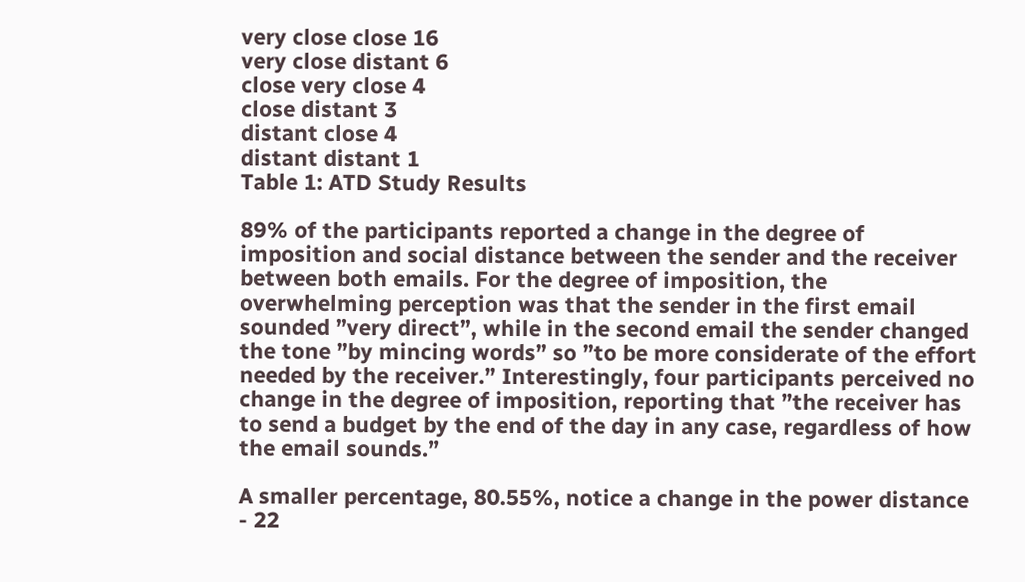very close close 16
very close distant 6
close very close 4
close distant 3
distant close 4
distant distant 1
Table 1: ATD Study Results

89% of the participants reported a change in the degree of imposition and social distance between the sender and the receiver between both emails. For the degree of imposition, the overwhelming perception was that the sender in the first email sounded ”very direct”, while in the second email the sender changed the tone ”by mincing words” so ”to be more considerate of the effort needed by the receiver.” Interestingly, four participants perceived no change in the degree of imposition, reporting that ”the receiver has to send a budget by the end of the day in any case, regardless of how the email sounds.”

A smaller percentage, 80.55%, notice a change in the power distance - 22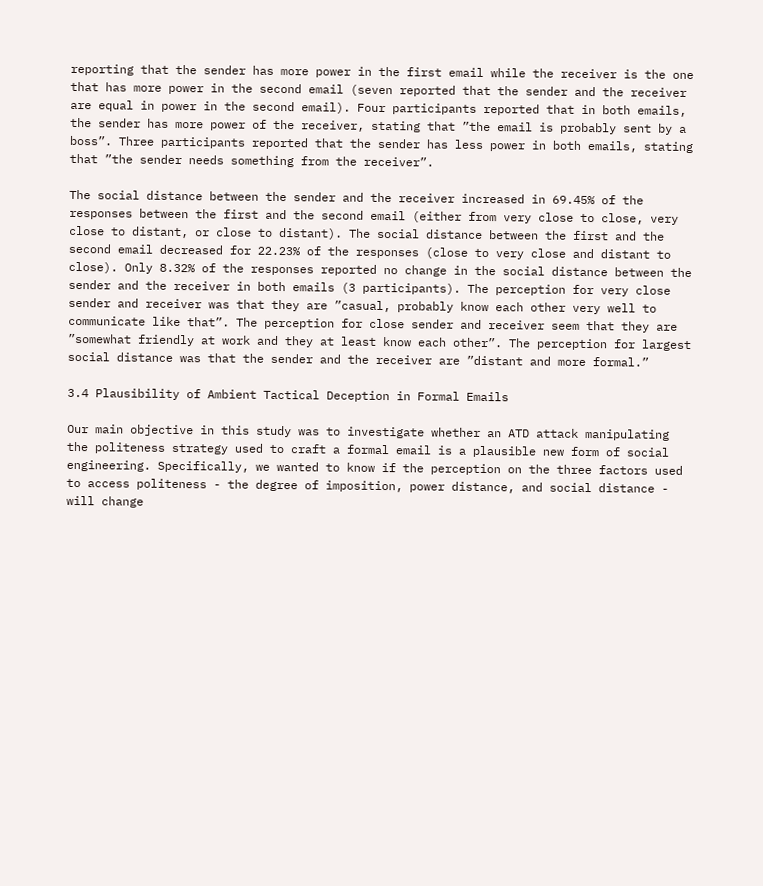reporting that the sender has more power in the first email while the receiver is the one that has more power in the second email (seven reported that the sender and the receiver are equal in power in the second email). Four participants reported that in both emails, the sender has more power of the receiver, stating that ”the email is probably sent by a boss”. Three participants reported that the sender has less power in both emails, stating that ”the sender needs something from the receiver”.

The social distance between the sender and the receiver increased in 69.45% of the responses between the first and the second email (either from very close to close, very close to distant, or close to distant). The social distance between the first and the second email decreased for 22.23% of the responses (close to very close and distant to close). Only 8.32% of the responses reported no change in the social distance between the sender and the receiver in both emails (3 participants). The perception for very close sender and receiver was that they are ”casual, probably know each other very well to communicate like that”. The perception for close sender and receiver seem that they are ”somewhat friendly at work and they at least know each other”. The perception for largest social distance was that the sender and the receiver are ”distant and more formal.”

3.4 Plausibility of Ambient Tactical Deception in Formal Emails

Our main objective in this study was to investigate whether an ATD attack manipulating the politeness strategy used to craft a formal email is a plausible new form of social engineering. Specifically, we wanted to know if the perception on the three factors used to access politeness - the degree of imposition, power distance, and social distance - will change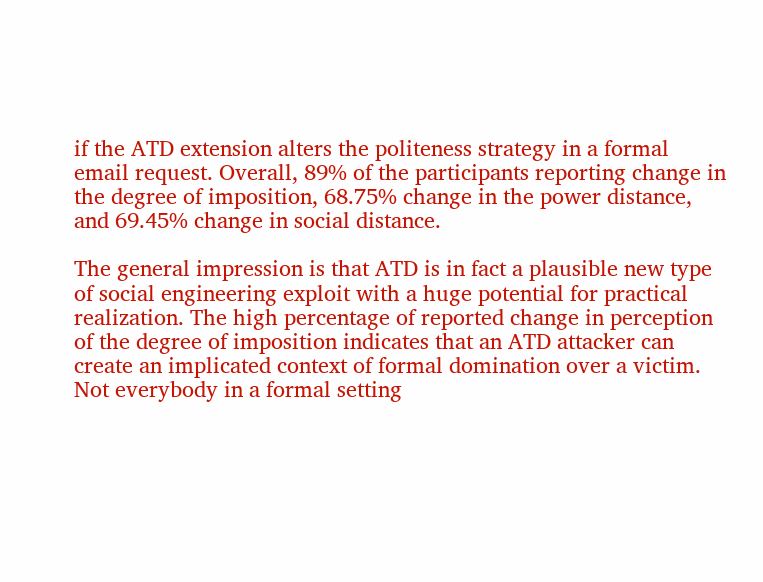if the ATD extension alters the politeness strategy in a formal email request. Overall, 89% of the participants reporting change in the degree of imposition, 68.75% change in the power distance, and 69.45% change in social distance.

The general impression is that ATD is in fact a plausible new type of social engineering exploit with a huge potential for practical realization. The high percentage of reported change in perception of the degree of imposition indicates that an ATD attacker can create an implicated context of formal domination over a victim. Not everybody in a formal setting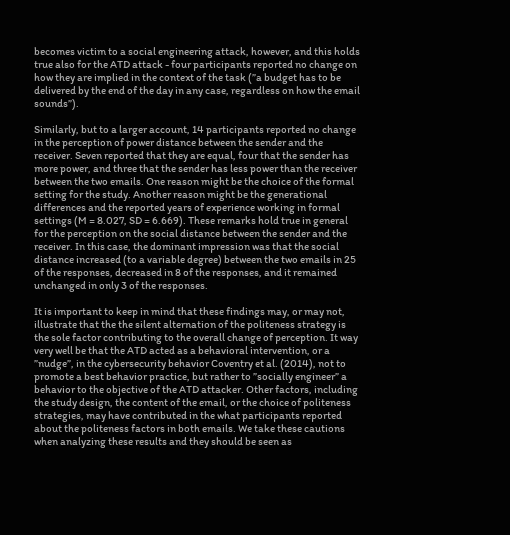becomes victim to a social engineering attack, however, and this holds true also for the ATD attack - four participants reported no change on how they are implied in the context of the task (”a budget has to be delivered by the end of the day in any case, regardless on how the email sounds”).

Similarly, but to a larger account, 14 participants reported no change in the perception of power distance between the sender and the receiver. Seven reported that they are equal, four that the sender has more power, and three that the sender has less power than the receiver between the two emails. One reason might be the choice of the formal setting for the study. Another reason might be the generational differences and the reported years of experience working in formal settings (M = 8.027, SD = 6.669). These remarks hold true in general for the perception on the social distance between the sender and the receiver. In this case, the dominant impression was that the social distance increased (to a variable degree) between the two emails in 25 of the responses, decreased in 8 of the responses, and it remained unchanged in only 3 of the responses.

It is important to keep in mind that these findings may, or may not, illustrate that the the silent alternation of the politeness strategy is the sole factor contributing to the overall change of perception. It way very well be that the ATD acted as a behavioral intervention, or a ”nudge”, in the cybersecurity behavior Coventry et al. (2014), not to promote a best behavior practice, but rather to ”socially engineer” a behavior to the objective of the ATD attacker. Other factors, including the study design, the content of the email, or the choice of politeness strategies, may have contributed in the what participants reported about the politeness factors in both emails. We take these cautions when analyzing these results and they should be seen as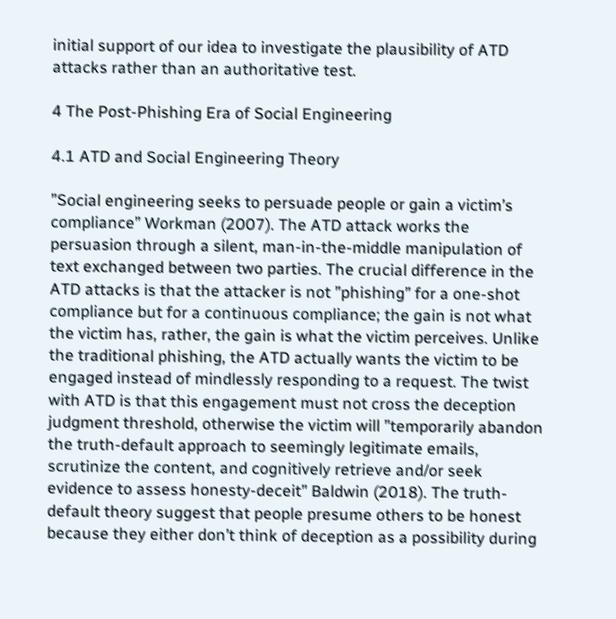initial support of our idea to investigate the plausibility of ATD attacks rather than an authoritative test.

4 The Post-Phishing Era of Social Engineering

4.1 ATD and Social Engineering Theory

”Social engineering seeks to persuade people or gain a victim’s compliance” Workman (2007). The ATD attack works the persuasion through a silent, man-in-the-middle manipulation of text exchanged between two parties. The crucial difference in the ATD attacks is that the attacker is not ”phishing” for a one-shot compliance but for a continuous compliance; the gain is not what the victim has, rather, the gain is what the victim perceives. Unlike the traditional phishing, the ATD actually wants the victim to be engaged instead of mindlessly responding to a request. The twist with ATD is that this engagement must not cross the deception judgment threshold, otherwise the victim will ”temporarily abandon the truth-default approach to seemingly legitimate emails, scrutinize the content, and cognitively retrieve and/or seek evidence to assess honesty-deceit” Baldwin (2018). The truth-default theory suggest that people presume others to be honest because they either don’t think of deception as a possibility during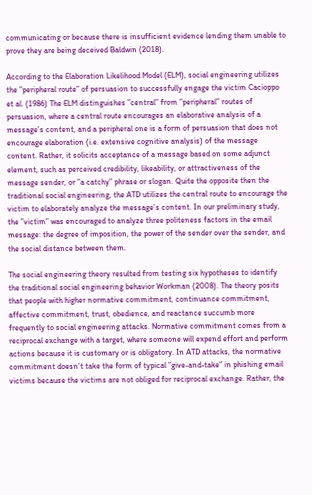communicating or because there is insufficient evidence lending them unable to prove they are being deceived Baldwin (2018).

According to the Elaboration Likelihood Model (ELM), social engineering utilizes the ”peripheral route” of persuasion to successfully engage the victim Cacioppo et al. (1986) The ELM distinguishes ”central” from ”peripheral” routes of persuasion, where a central route encourages an elaborative analysis of a message’s content, and a peripheral one is a form of persuasion that does not encourage elaboration (i.e. extensive cognitive analysis) of the message content. Rather, it solicits acceptance of a message based on some adjunct element, such as perceived credibility, likeability, or attractiveness of the message sender, or ”a catchy” phrase or slogan. Quite the opposite then the traditional social engineering, the ATD utilizes the central route to encourage the victim to elaborately analyze the message’s content. In our preliminary study, the ”victim” was encouraged to analyze three politeness factors in the email message: the degree of imposition, the power of the sender over the sender, and the social distance between them.

The social engineering theory resulted from testing six hypotheses to identify the traditional social engineering behavior Workman (2008). The theory posits that people with higher normative commitment, continuance commitment, affective commitment, trust, obedience, and reactance succumb more frequently to social engineering attacks. Normative commitment comes from a reciprocal exchange with a target, where someone will expend effort and perform actions because it is customary or is obligatory. In ATD attacks, the normative commitment doesn’t take the form of typical ”give-and-take” in phishing email victims because the victims are not obliged for reciprocal exchange. Rather, the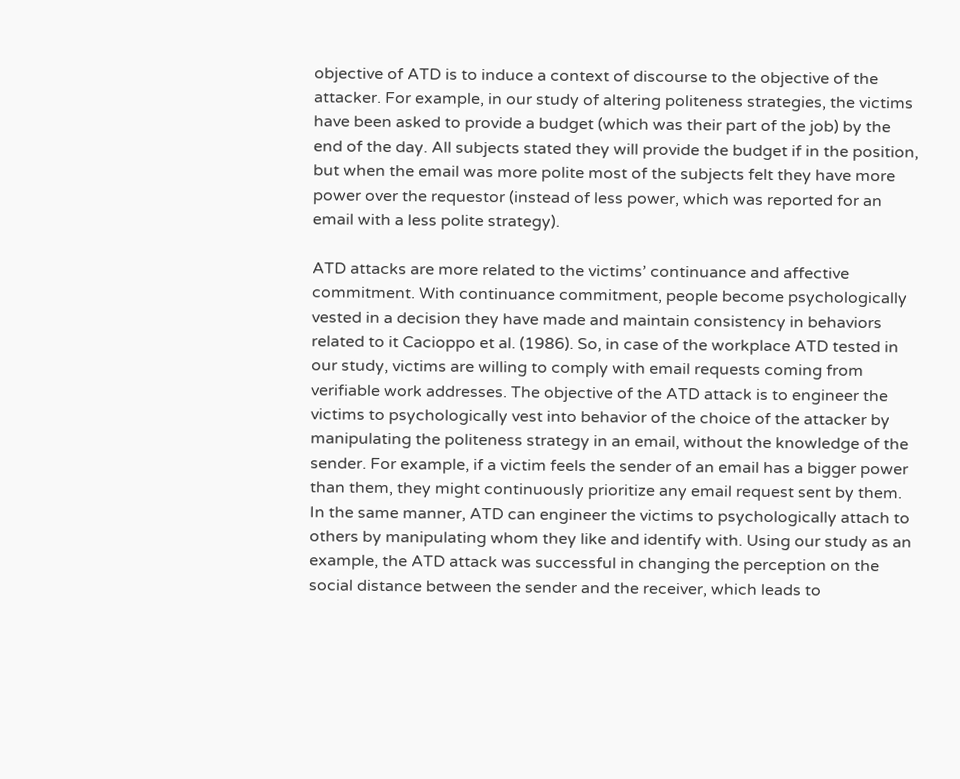objective of ATD is to induce a context of discourse to the objective of the attacker. For example, in our study of altering politeness strategies, the victims have been asked to provide a budget (which was their part of the job) by the end of the day. All subjects stated they will provide the budget if in the position, but when the email was more polite most of the subjects felt they have more power over the requestor (instead of less power, which was reported for an email with a less polite strategy).

ATD attacks are more related to the victims’ continuance and affective commitment. With continuance commitment, people become psychologically vested in a decision they have made and maintain consistency in behaviors related to it Cacioppo et al. (1986). So, in case of the workplace ATD tested in our study, victims are willing to comply with email requests coming from verifiable work addresses. The objective of the ATD attack is to engineer the victims to psychologically vest into behavior of the choice of the attacker by manipulating the politeness strategy in an email, without the knowledge of the sender. For example, if a victim feels the sender of an email has a bigger power than them, they might continuously prioritize any email request sent by them. In the same manner, ATD can engineer the victims to psychologically attach to others by manipulating whom they like and identify with. Using our study as an example, the ATD attack was successful in changing the perception on the social distance between the sender and the receiver, which leads to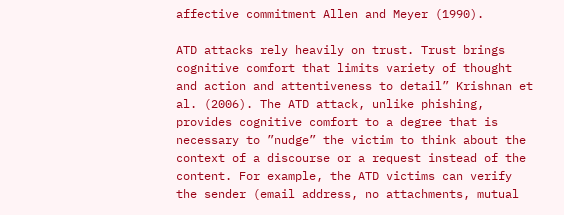affective commitment Allen and Meyer (1990).

ATD attacks rely heavily on trust. Trust brings cognitive comfort that limits variety of thought and action and attentiveness to detail” Krishnan et al. (2006). The ATD attack, unlike phishing, provides cognitive comfort to a degree that is necessary to ”nudge” the victim to think about the context of a discourse or a request instead of the content. For example, the ATD victims can verify the sender (email address, no attachments, mutual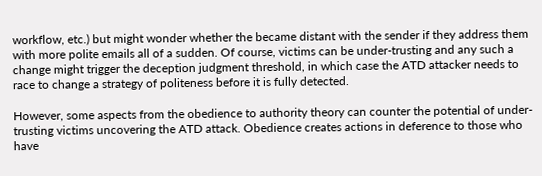workflow, etc.) but might wonder whether the became distant with the sender if they address them with more polite emails all of a sudden. Of course, victims can be under-trusting and any such a change might trigger the deception judgment threshold, in which case the ATD attacker needs to race to change a strategy of politeness before it is fully detected.

However, some aspects from the obedience to authority theory can counter the potential of under-trusting victims uncovering the ATD attack. Obedience creates actions in deference to those who have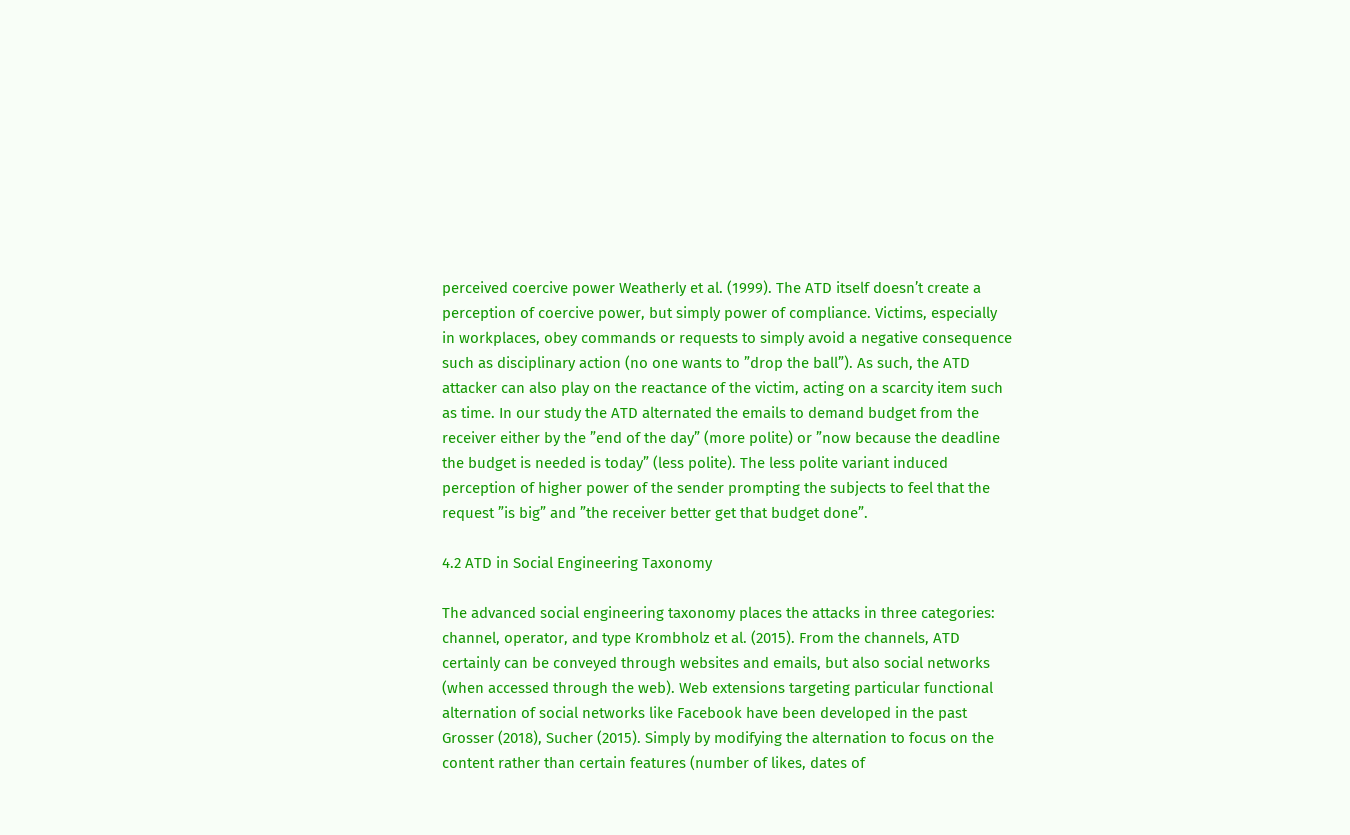perceived coercive power Weatherly et al. (1999). The ATD itself doesn’t create a perception of coercive power, but simply power of compliance. Victims, especially in workplaces, obey commands or requests to simply avoid a negative consequence such as disciplinary action (no one wants to ”drop the ball”). As such, the ATD attacker can also play on the reactance of the victim, acting on a scarcity item such as time. In our study the ATD alternated the emails to demand budget from the receiver either by the ”end of the day” (more polite) or ”now because the deadline the budget is needed is today” (less polite). The less polite variant induced perception of higher power of the sender prompting the subjects to feel that the request ”is big” and ”the receiver better get that budget done”.

4.2 ATD in Social Engineering Taxonomy

The advanced social engineering taxonomy places the attacks in three categories: channel, operator, and type Krombholz et al. (2015). From the channels, ATD certainly can be conveyed through websites and emails, but also social networks (when accessed through the web). Web extensions targeting particular functional alternation of social networks like Facebook have been developed in the past Grosser (2018), Sucher (2015). Simply by modifying the alternation to focus on the content rather than certain features (number of likes, dates of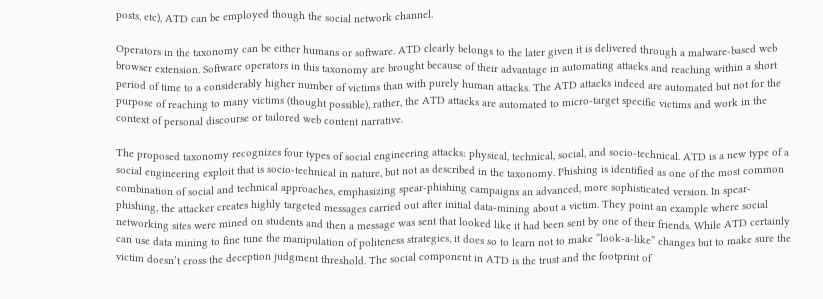posts, etc), ATD can be employed though the social network channel.

Operators in the taxonomy can be either humans or software. ATD clearly belongs to the later given it is delivered through a malware-based web browser extension. Software operators in this taxonomy are brought because of their advantage in automating attacks and reaching within a short period of time to a considerably higher number of victims than with purely human attacks. The ATD attacks indeed are automated but not for the purpose of reaching to many victims (thought possible), rather, the ATD attacks are automated to micro-target specific victims and work in the context of personal discourse or tailored web content narrative.

The proposed taxonomy recognizes four types of social engineering attacks: physical, technical, social, and socio-technical. ATD is a new type of a social engineering exploit that is socio-technical in nature, but not as described in the taxonomy. Phishing is identified as one of the most common combination of social and technical approaches, emphasizing spear-phishing campaigns an advanced, more sophisticated version. In spear-phishing, the attacker creates highly targeted messages carried out after initial data-mining about a victim. They point an example where social networking sites were mined on students and then a message was sent that looked like it had been sent by one of their friends. While ATD certainly can use data mining to fine tune the manipulation of politeness strategies, it does so to learn not to make ”look-a-like” changes but to make sure the victim doesn’t cross the deception judgment threshold. The social component in ATD is the trust and the footprint of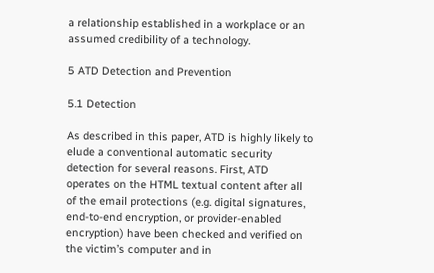a relationship established in a workplace or an assumed credibility of a technology.

5 ATD Detection and Prevention

5.1 Detection

As described in this paper, ATD is highly likely to elude a conventional automatic security detection for several reasons. First, ATD operates on the HTML textual content after all of the email protections (e.g. digital signatures, end-to-end encryption, or provider-enabled encryption) have been checked and verified on the victim’s computer and in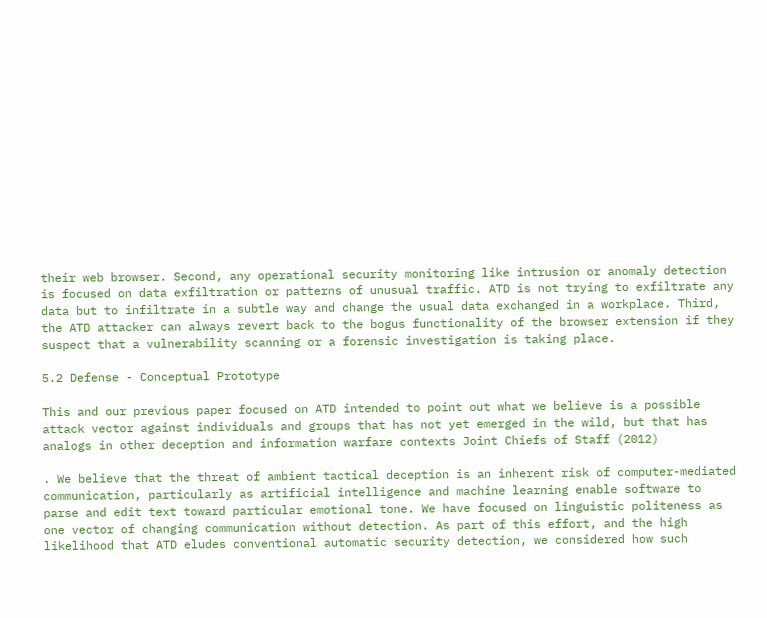their web browser. Second, any operational security monitoring like intrusion or anomaly detection is focused on data exfiltration or patterns of unusual traffic. ATD is not trying to exfiltrate any data but to infiltrate in a subtle way and change the usual data exchanged in a workplace. Third, the ATD attacker can always revert back to the bogus functionality of the browser extension if they suspect that a vulnerability scanning or a forensic investigation is taking place.

5.2 Defense - Conceptual Prototype

This and our previous paper focused on ATD intended to point out what we believe is a possible attack vector against individuals and groups that has not yet emerged in the wild, but that has analogs in other deception and information warfare contexts Joint Chiefs of Staff (2012)

. We believe that the threat of ambient tactical deception is an inherent risk of computer-mediated communication, particularly as artificial intelligence and machine learning enable software to parse and edit text toward particular emotional tone. We have focused on linguistic politeness as one vector of changing communication without detection. As part of this effort, and the high likelihood that ATD eludes conventional automatic security detection, we considered how such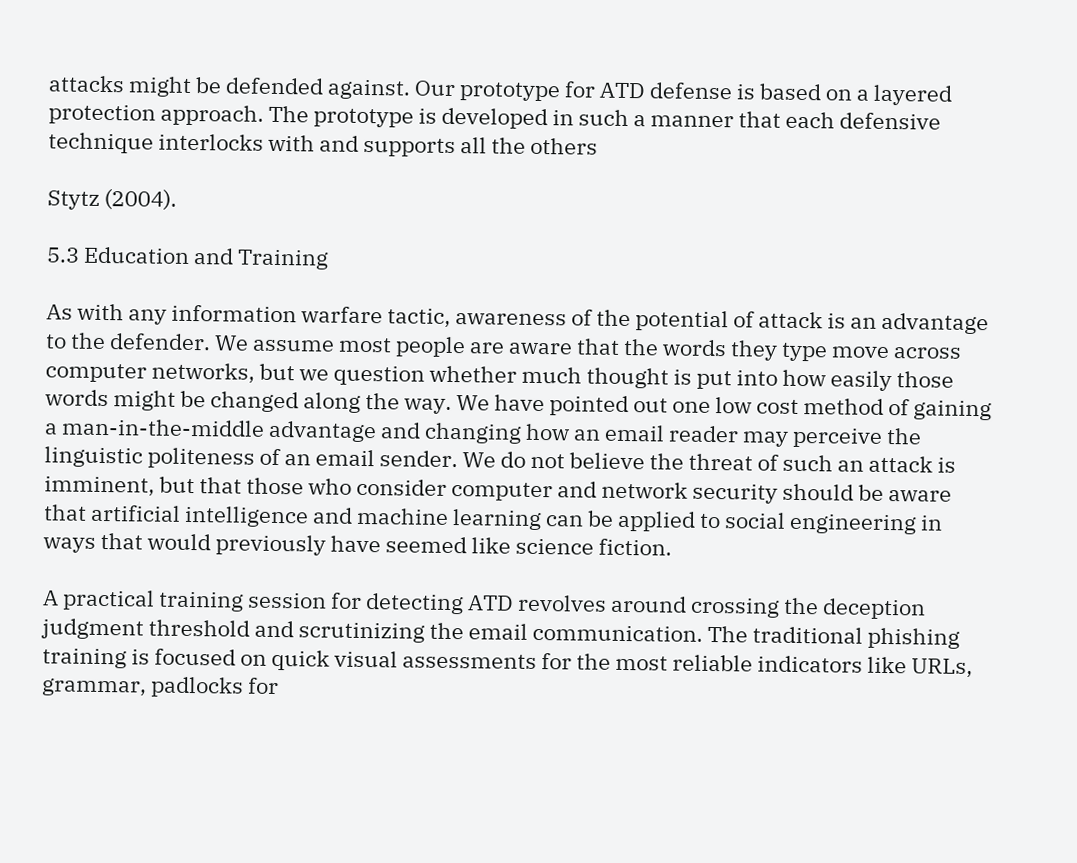attacks might be defended against. Our prototype for ATD defense is based on a layered protection approach. The prototype is developed in such a manner that each defensive technique interlocks with and supports all the others

Stytz (2004).

5.3 Education and Training

As with any information warfare tactic, awareness of the potential of attack is an advantage to the defender. We assume most people are aware that the words they type move across computer networks, but we question whether much thought is put into how easily those words might be changed along the way. We have pointed out one low cost method of gaining a man-in-the-middle advantage and changing how an email reader may perceive the linguistic politeness of an email sender. We do not believe the threat of such an attack is imminent, but that those who consider computer and network security should be aware that artificial intelligence and machine learning can be applied to social engineering in ways that would previously have seemed like science fiction.

A practical training session for detecting ATD revolves around crossing the deception judgment threshold and scrutinizing the email communication. The traditional phishing training is focused on quick visual assessments for the most reliable indicators like URLs, grammar, padlocks for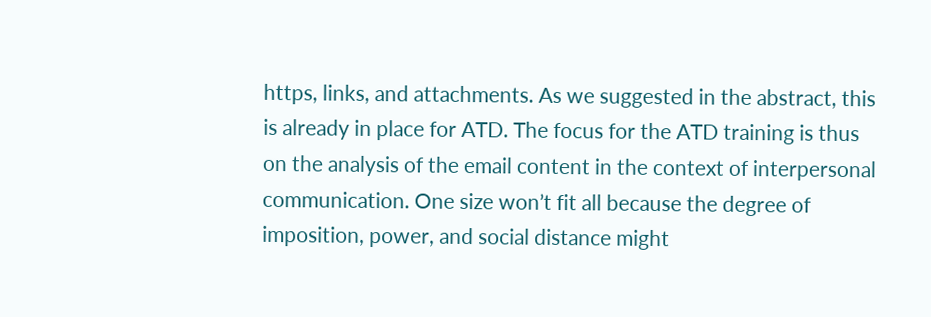https, links, and attachments. As we suggested in the abstract, this is already in place for ATD. The focus for the ATD training is thus on the analysis of the email content in the context of interpersonal communication. One size won’t fit all because the degree of imposition, power, and social distance might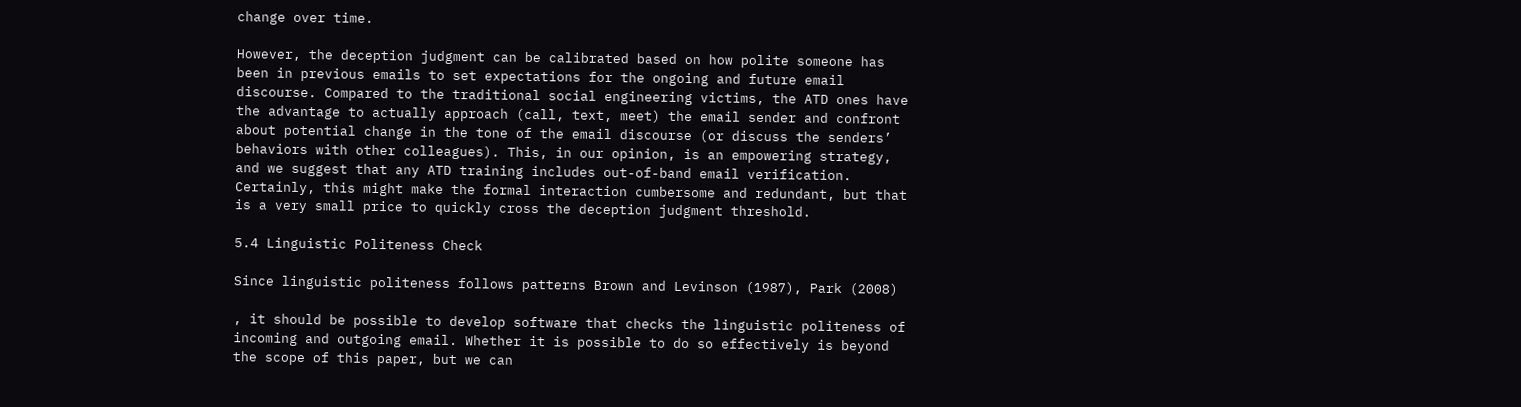change over time.

However, the deception judgment can be calibrated based on how polite someone has been in previous emails to set expectations for the ongoing and future email discourse. Compared to the traditional social engineering victims, the ATD ones have the advantage to actually approach (call, text, meet) the email sender and confront about potential change in the tone of the email discourse (or discuss the senders’ behaviors with other colleagues). This, in our opinion, is an empowering strategy, and we suggest that any ATD training includes out-of-band email verification. Certainly, this might make the formal interaction cumbersome and redundant, but that is a very small price to quickly cross the deception judgment threshold.

5.4 Linguistic Politeness Check

Since linguistic politeness follows patterns Brown and Levinson (1987), Park (2008)

, it should be possible to develop software that checks the linguistic politeness of incoming and outgoing email. Whether it is possible to do so effectively is beyond the scope of this paper, but we can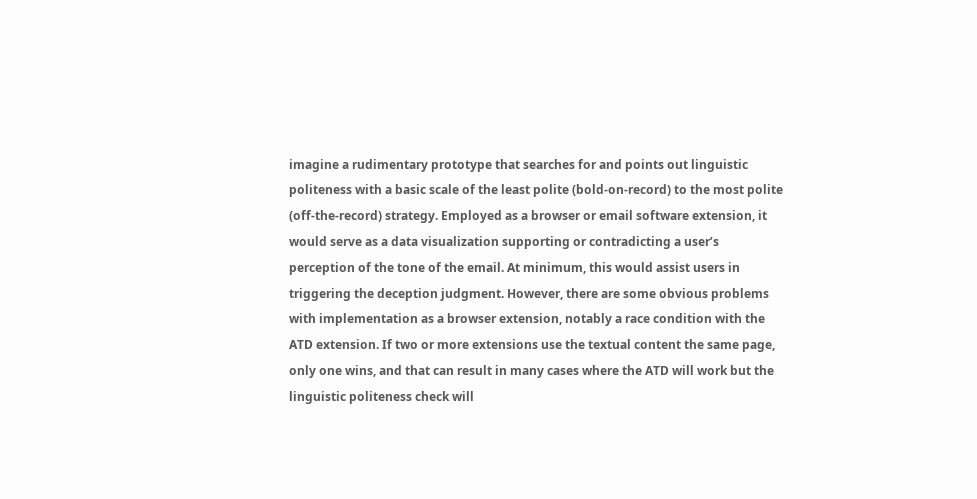imagine a rudimentary prototype that searches for and points out linguistic politeness with a basic scale of the least polite (bold-on-record) to the most polite (off-the-record) strategy. Employed as a browser or email software extension, it would serve as a data visualization supporting or contradicting a user’s perception of the tone of the email. At minimum, this would assist users in triggering the deception judgment. However, there are some obvious problems with implementation as a browser extension, notably a race condition with the ATD extension. If two or more extensions use the textual content the same page, only one wins, and that can result in many cases where the ATD will work but the linguistic politeness check will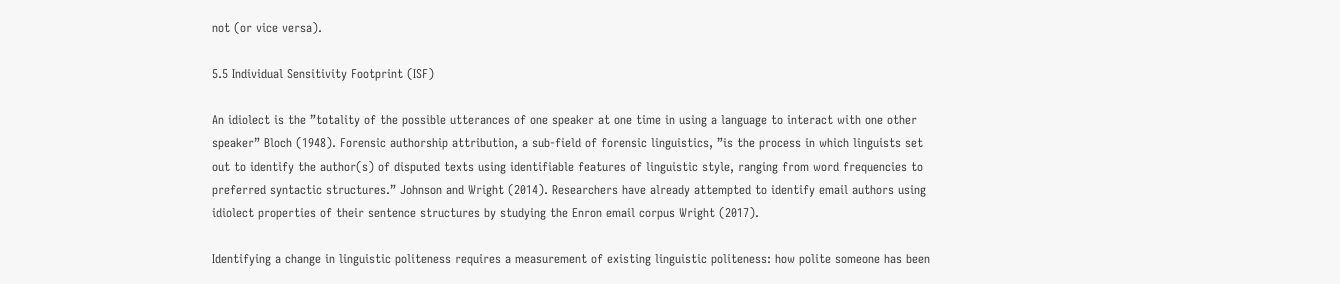not (or vice versa).

5.5 Individual Sensitivity Footprint (ISF)

An idiolect is the ”totality of the possible utterances of one speaker at one time in using a language to interact with one other speaker” Bloch (1948). Forensic authorship attribution, a sub-field of forensic linguistics, ”is the process in which linguists set out to identify the author(s) of disputed texts using identifiable features of linguistic style, ranging from word frequencies to preferred syntactic structures.” Johnson and Wright (2014). Researchers have already attempted to identify email authors using idiolect properties of their sentence structures by studying the Enron email corpus Wright (2017).

Identifying a change in linguistic politeness requires a measurement of existing linguistic politeness: how polite someone has been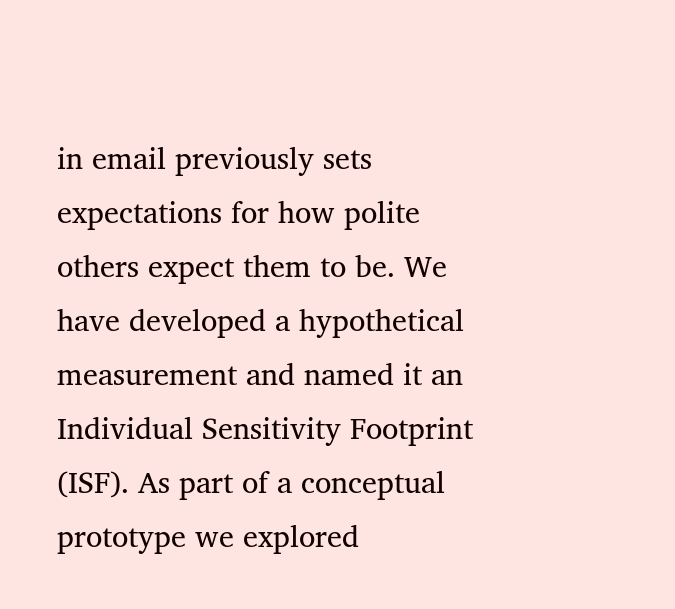in email previously sets expectations for how polite others expect them to be. We have developed a hypothetical measurement and named it an Individual Sensitivity Footprint (ISF). As part of a conceptual prototype we explored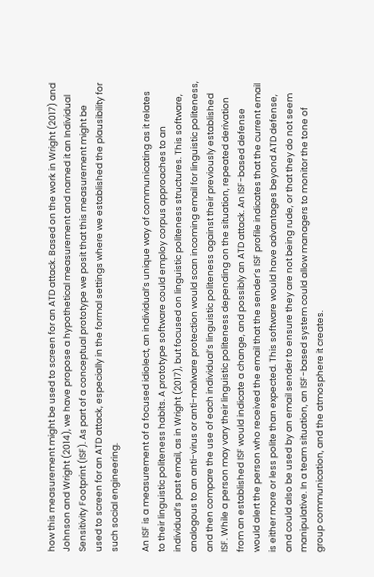how this measurement might be used to screen for an ATD attack. Based on the work in Wright (2017) and Johnson and Wright (2014), we have propose a hypothetical measurement and named it an Individual Sensitivity Footprint (ISF). As part of a conceptual prototype we posit that this measurement might be used to screen for an ATD attack, especially in the formal settings where we established the plausibility for such social engineering.

An ISF is a measurement of a focused idiolect, an individual’s unique way of communicating as it relates to their linguistic politeness habits. A prototype software could employ corpus approaches to an individual’s past email, as in Wright (2017), but focused on linguistic politeness structures. This software, analogous to an anti-virus or anti-malware protection would scan incoming email for linguistic politeness, and then compare the use of each individual’s linguistic politeness against their previously established ISF. While a person may vary their linguistic politeness depending on the situation, repeated derivation from an established ISF would indicate a change, and possibly an ATD attack. An ISF-based defense would alert the person who received the email that the sender’s ISF profile indicates that the current email is either more or less polite than expected. This software would have advantages beyond ATD defense, and could also be used by an email sender to ensure they are not being rude, or that they do not seem manipulative. In a team situation, an ISF-based system could allow managers to monitor the tone of group communication, and the atmosphere it creates.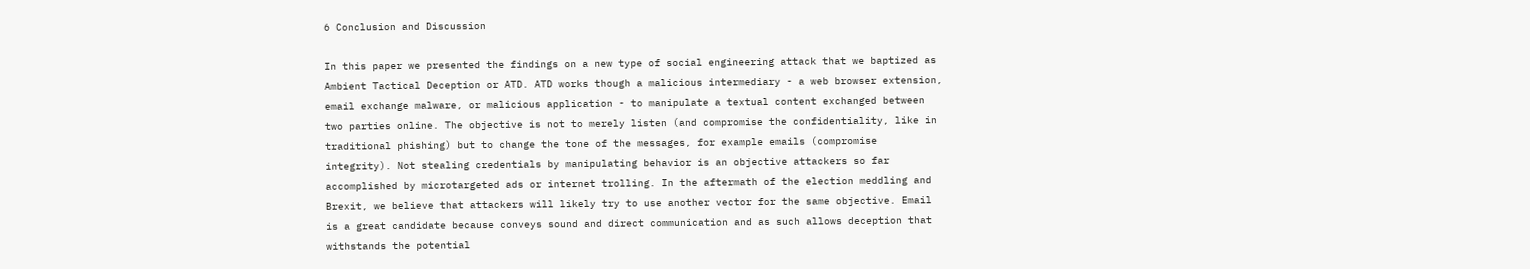6 Conclusion and Discussion

In this paper we presented the findings on a new type of social engineering attack that we baptized as Ambient Tactical Deception or ATD. ATD works though a malicious intermediary - a web browser extension, email exchange malware, or malicious application - to manipulate a textual content exchanged between two parties online. The objective is not to merely listen (and compromise the confidentiality, like in traditional phishing) but to change the tone of the messages, for example emails (compromise integrity). Not stealing credentials by manipulating behavior is an objective attackers so far accomplished by microtargeted ads or internet trolling. In the aftermath of the election meddling and Brexit, we believe that attackers will likely try to use another vector for the same objective. Email is a great candidate because conveys sound and direct communication and as such allows deception that withstands the potential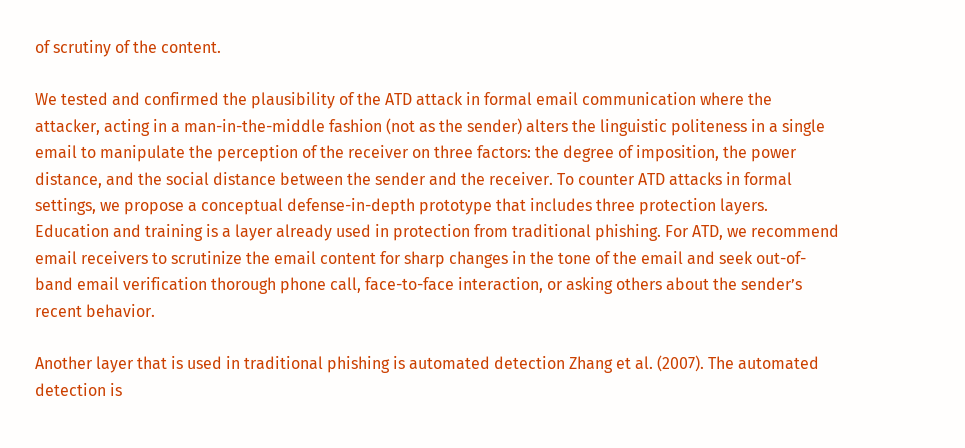of scrutiny of the content.

We tested and confirmed the plausibility of the ATD attack in formal email communication where the attacker, acting in a man-in-the-middle fashion (not as the sender) alters the linguistic politeness in a single email to manipulate the perception of the receiver on three factors: the degree of imposition, the power distance, and the social distance between the sender and the receiver. To counter ATD attacks in formal settings, we propose a conceptual defense-in-depth prototype that includes three protection layers. Education and training is a layer already used in protection from traditional phishing. For ATD, we recommend email receivers to scrutinize the email content for sharp changes in the tone of the email and seek out-of-band email verification thorough phone call, face-to-face interaction, or asking others about the sender’s recent behavior.

Another layer that is used in traditional phishing is automated detection Zhang et al. (2007). The automated detection is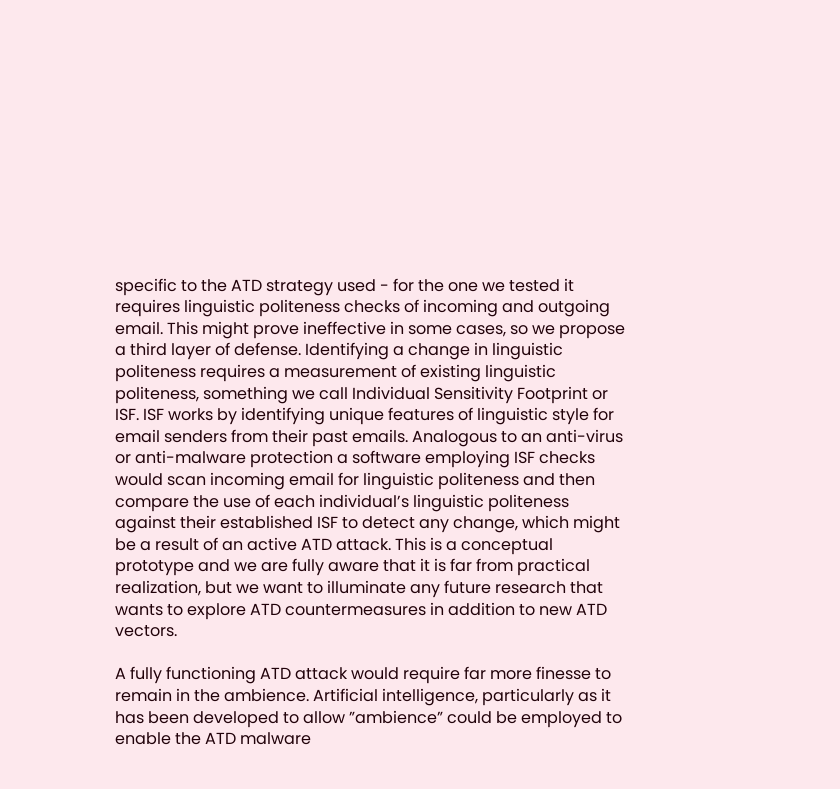specific to the ATD strategy used - for the one we tested it requires linguistic politeness checks of incoming and outgoing email. This might prove ineffective in some cases, so we propose a third layer of defense. Identifying a change in linguistic politeness requires a measurement of existing linguistic politeness, something we call Individual Sensitivity Footprint or ISF. ISF works by identifying unique features of linguistic style for email senders from their past emails. Analogous to an anti-virus or anti-malware protection a software employing ISF checks would scan incoming email for linguistic politeness and then compare the use of each individual’s linguistic politeness against their established ISF to detect any change, which might be a result of an active ATD attack. This is a conceptual prototype and we are fully aware that it is far from practical realization, but we want to illuminate any future research that wants to explore ATD countermeasures in addition to new ATD vectors.

A fully functioning ATD attack would require far more finesse to remain in the ambience. Artificial intelligence, particularly as it has been developed to allow ”ambience” could be employed to enable the ATD malware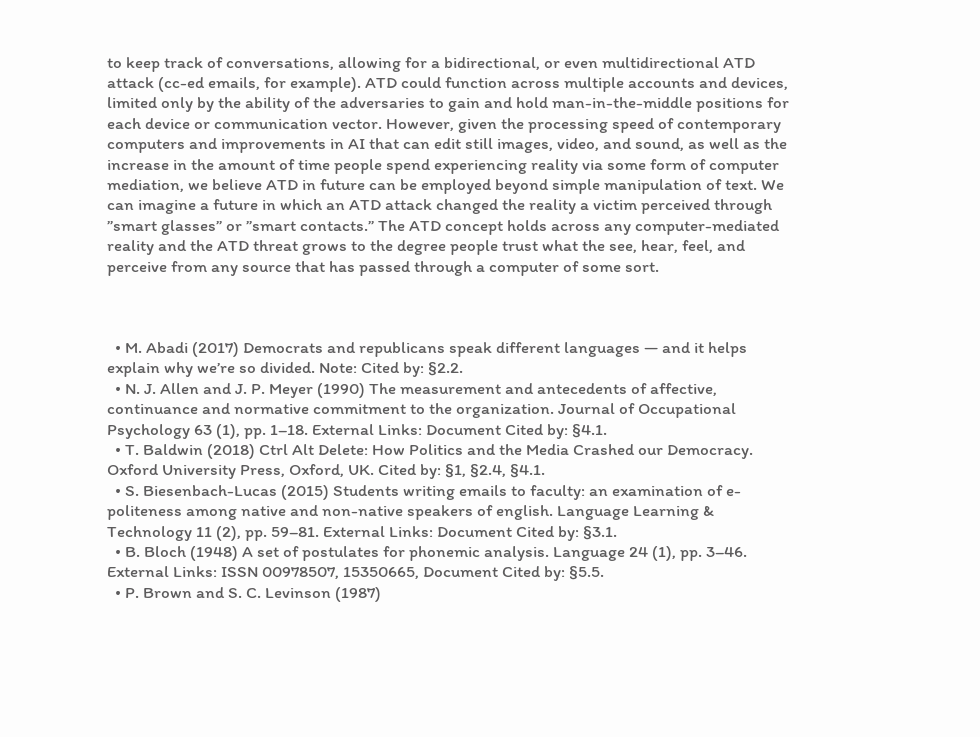to keep track of conversations, allowing for a bidirectional, or even multidirectional ATD attack (cc-ed emails, for example). ATD could function across multiple accounts and devices, limited only by the ability of the adversaries to gain and hold man-in-the-middle positions for each device or communication vector. However, given the processing speed of contemporary computers and improvements in AI that can edit still images, video, and sound, as well as the increase in the amount of time people spend experiencing reality via some form of computer mediation, we believe ATD in future can be employed beyond simple manipulation of text. We can imagine a future in which an ATD attack changed the reality a victim perceived through ”smart glasses” or ”smart contacts.” The ATD concept holds across any computer-mediated reality and the ATD threat grows to the degree people trust what the see, hear, feel, and perceive from any source that has passed through a computer of some sort.



  • M. Abadi (2017) Democrats and republicans speak different languages — and it helps explain why we’re so divided. Note: Cited by: §2.2.
  • N. J. Allen and J. P. Meyer (1990) The measurement and antecedents of affective, continuance and normative commitment to the organization. Journal of Occupational Psychology 63 (1), pp. 1–18. External Links: Document Cited by: §4.1.
  • T. Baldwin (2018) Ctrl Alt Delete: How Politics and the Media Crashed our Democracy. Oxford University Press, Oxford, UK. Cited by: §1, §2.4, §4.1.
  • S. Biesenbach-Lucas (2015) Students writing emails to faculty: an examination of e-politeness among native and non-native speakers of english. Language Learning & Technology 11 (2), pp. 59–81. External Links: Document Cited by: §3.1.
  • B. Bloch (1948) A set of postulates for phonemic analysis. Language 24 (1), pp. 3–46. External Links: ISSN 00978507, 15350665, Document Cited by: §5.5.
  • P. Brown and S. C. Levinson (1987)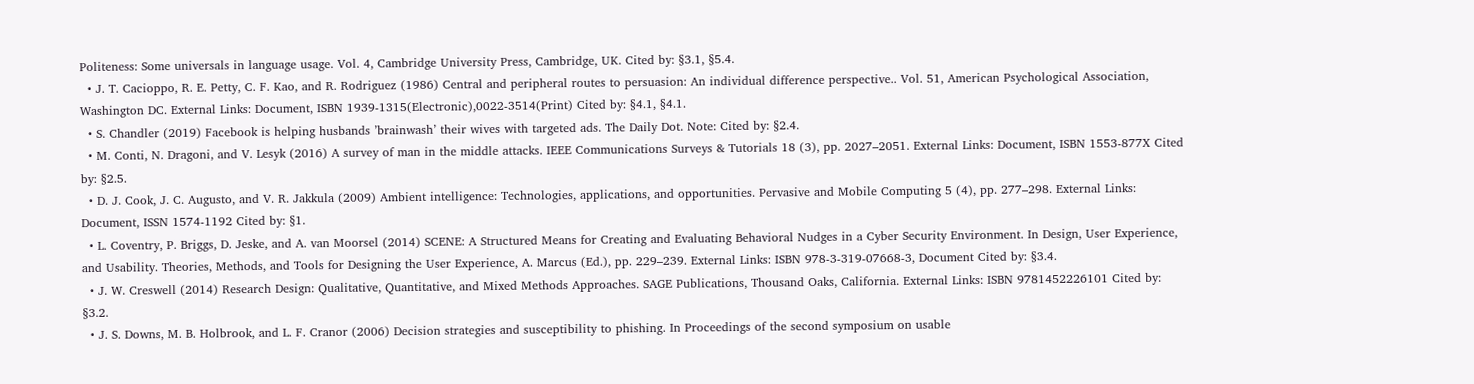Politeness: Some universals in language usage. Vol. 4, Cambridge University Press, Cambridge, UK. Cited by: §3.1, §5.4.
  • J. T. Cacioppo, R. E. Petty, C. F. Kao, and R. Rodriguez (1986) Central and peripheral routes to persuasion: An individual difference perspective.. Vol. 51, American Psychological Association, Washington DC. External Links: Document, ISBN 1939-1315(Electronic),0022-3514(Print) Cited by: §4.1, §4.1.
  • S. Chandler (2019) Facebook is helping husbands ’brainwash’ their wives with targeted ads. The Daily Dot. Note: Cited by: §2.4.
  • M. Conti, N. Dragoni, and V. Lesyk (2016) A survey of man in the middle attacks. IEEE Communications Surveys & Tutorials 18 (3), pp. 2027–2051. External Links: Document, ISBN 1553-877X Cited by: §2.5.
  • D. J. Cook, J. C. Augusto, and V. R. Jakkula (2009) Ambient intelligence: Technologies, applications, and opportunities. Pervasive and Mobile Computing 5 (4), pp. 277–298. External Links: Document, ISSN 1574-1192 Cited by: §1.
  • L. Coventry, P. Briggs, D. Jeske, and A. van Moorsel (2014) SCENE: A Structured Means for Creating and Evaluating Behavioral Nudges in a Cyber Security Environment. In Design, User Experience, and Usability. Theories, Methods, and Tools for Designing the User Experience, A. Marcus (Ed.), pp. 229–239. External Links: ISBN 978-3-319-07668-3, Document Cited by: §3.4.
  • J. W. Creswell (2014) Research Design: Qualitative, Quantitative, and Mixed Methods Approaches. SAGE Publications, Thousand Oaks, California. External Links: ISBN 9781452226101 Cited by: §3.2.
  • J. S. Downs, M. B. Holbrook, and L. F. Cranor (2006) Decision strategies and susceptibility to phishing. In Proceedings of the second symposium on usable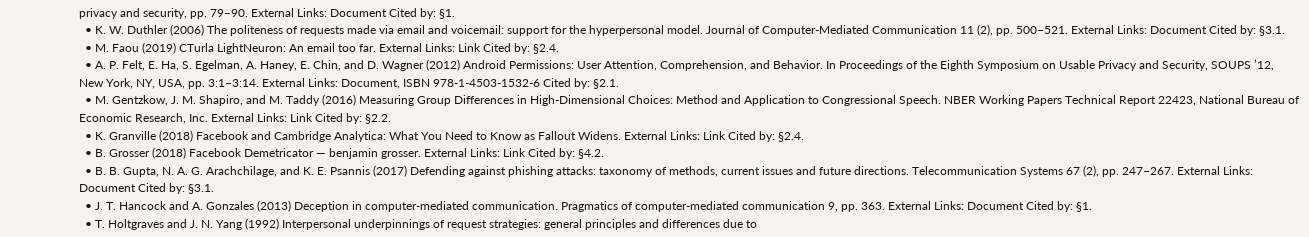privacy and security, pp. 79–90. External Links: Document Cited by: §1.
  • K. W. Duthler (2006) The politeness of requests made via email and voicemail: support for the hyperpersonal model. Journal of Computer-Mediated Communication 11 (2), pp. 500–521. External Links: Document Cited by: §3.1.
  • M. Faou (2019) CTurla LightNeuron: An email too far. External Links: Link Cited by: §2.4.
  • A. P. Felt, E. Ha, S. Egelman, A. Haney, E. Chin, and D. Wagner (2012) Android Permissions: User Attention, Comprehension, and Behavior. In Proceedings of the Eighth Symposium on Usable Privacy and Security, SOUPS ’12, New York, NY, USA, pp. 3:1–3:14. External Links: Document, ISBN 978-1-4503-1532-6 Cited by: §2.1.
  • M. Gentzkow, J. M. Shapiro, and M. Taddy (2016) Measuring Group Differences in High-Dimensional Choices: Method and Application to Congressional Speech. NBER Working Papers Technical Report 22423, National Bureau of Economic Research, Inc. External Links: Link Cited by: §2.2.
  • K. Granville (2018) Facebook and Cambridge Analytica: What You Need to Know as Fallout Widens. External Links: Link Cited by: §2.4.
  • B. Grosser (2018) Facebook Demetricator — benjamin grosser. External Links: Link Cited by: §4.2.
  • B. B. Gupta, N. A. G. Arachchilage, and K. E. Psannis (2017) Defending against phishing attacks: taxonomy of methods, current issues and future directions. Telecommunication Systems 67 (2), pp. 247–267. External Links: Document Cited by: §3.1.
  • J. T. Hancock and A. Gonzales (2013) Deception in computer-mediated communication. Pragmatics of computer-mediated communication 9, pp. 363. External Links: Document Cited by: §1.
  • T. Holtgraves and J. N. Yang (1992) Interpersonal underpinnings of request strategies: general principles and differences due to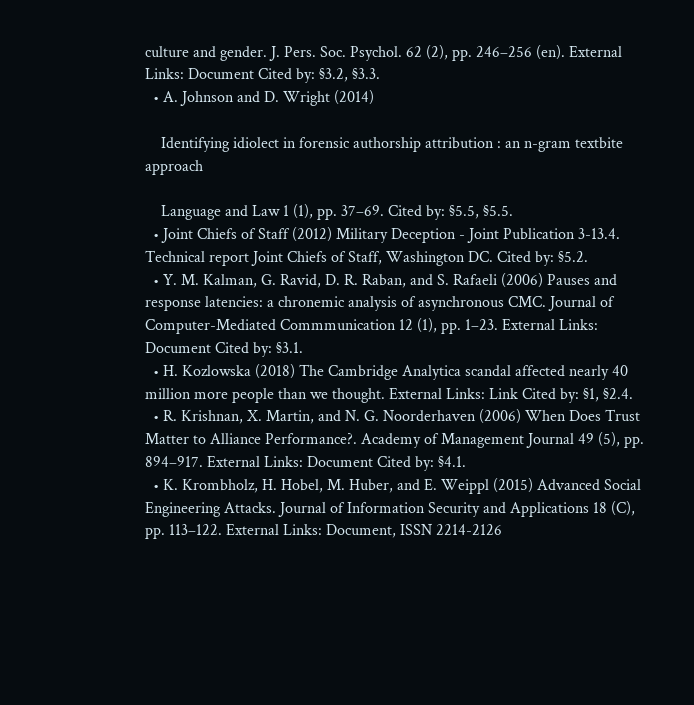culture and gender. J. Pers. Soc. Psychol. 62 (2), pp. 246–256 (en). External Links: Document Cited by: §3.2, §3.3.
  • A. Johnson and D. Wright (2014)

    Identifying idiolect in forensic authorship attribution : an n-gram textbite approach

    Language and Law 1 (1), pp. 37–69. Cited by: §5.5, §5.5.
  • Joint Chiefs of Staff (2012) Military Deception - Joint Publication 3-13.4. Technical report Joint Chiefs of Staff, Washington DC. Cited by: §5.2.
  • Y. M. Kalman, G. Ravid, D. R. Raban, and S. Rafaeli (2006) Pauses and response latencies: a chronemic analysis of asynchronous CMC. Journal of Computer-Mediated Commmunication 12 (1), pp. 1–23. External Links: Document Cited by: §3.1.
  • H. Kozlowska (2018) The Cambridge Analytica scandal affected nearly 40 million more people than we thought. External Links: Link Cited by: §1, §2.4.
  • R. Krishnan, X. Martin, and N. G. Noorderhaven (2006) When Does Trust Matter to Alliance Performance?. Academy of Management Journal 49 (5), pp. 894–917. External Links: Document Cited by: §4.1.
  • K. Krombholz, H. Hobel, M. Huber, and E. Weippl (2015) Advanced Social Engineering Attacks. Journal of Information Security and Applications 18 (C), pp. 113–122. External Links: Document, ISSN 2214-2126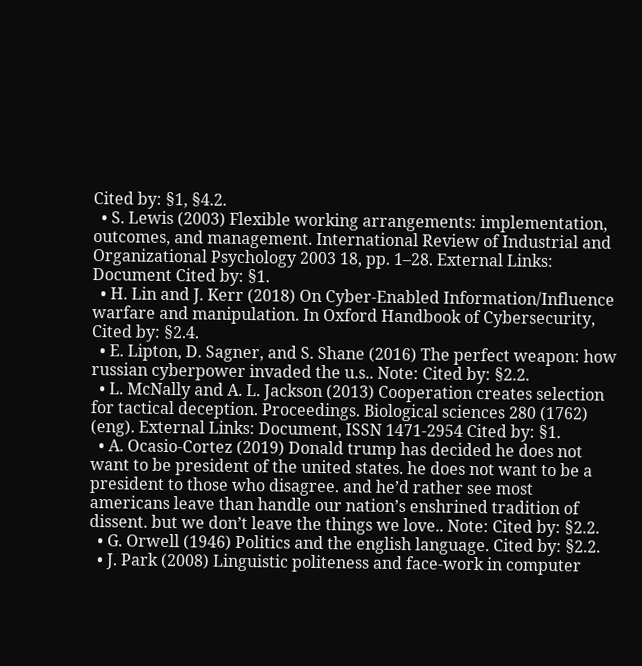Cited by: §1, §4.2.
  • S. Lewis (2003) Flexible working arrangements: implementation, outcomes, and management. International Review of Industrial and Organizational Psychology 2003 18, pp. 1–28. External Links: Document Cited by: §1.
  • H. Lin and J. Kerr (2018) On Cyber-Enabled Information/Influence warfare and manipulation. In Oxford Handbook of Cybersecurity, Cited by: §2.4.
  • E. Lipton, D. Sagner, and S. Shane (2016) The perfect weapon: how russian cyberpower invaded the u.s.. Note: Cited by: §2.2.
  • L. McNally and A. L. Jackson (2013) Cooperation creates selection for tactical deception. Proceedings. Biological sciences 280 (1762) (eng). External Links: Document, ISSN 1471-2954 Cited by: §1.
  • A. Ocasio-Cortez (2019) Donald trump has decided he does not want to be president of the united states. he does not want to be a president to those who disagree. and he’d rather see most americans leave than handle our nation’s enshrined tradition of dissent. but we don’t leave the things we love.. Note: Cited by: §2.2.
  • G. Orwell (1946) Politics and the english language. Cited by: §2.2.
  • J. Park (2008) Linguistic politeness and face-work in computer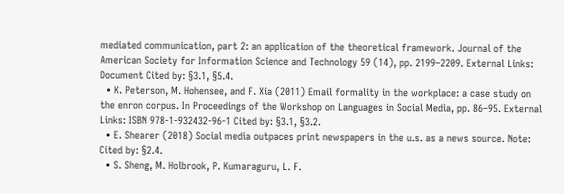mediated communication, part 2: an application of the theoretical framework. Journal of the American Society for Information Science and Technology 59 (14), pp. 2199–2209. External Links: Document Cited by: §3.1, §5.4.
  • K. Peterson, M. Hohensee, and F. Xia (2011) Email formality in the workplace: a case study on the enron corpus. In Proceedings of the Workshop on Languages in Social Media, pp. 86–95. External Links: ISBN 978-1-932432-96-1 Cited by: §3.1, §3.2.
  • E. Shearer (2018) Social media outpaces print newspapers in the u.s. as a news source. Note: Cited by: §2.4.
  • S. Sheng, M. Holbrook, P. Kumaraguru, L. F.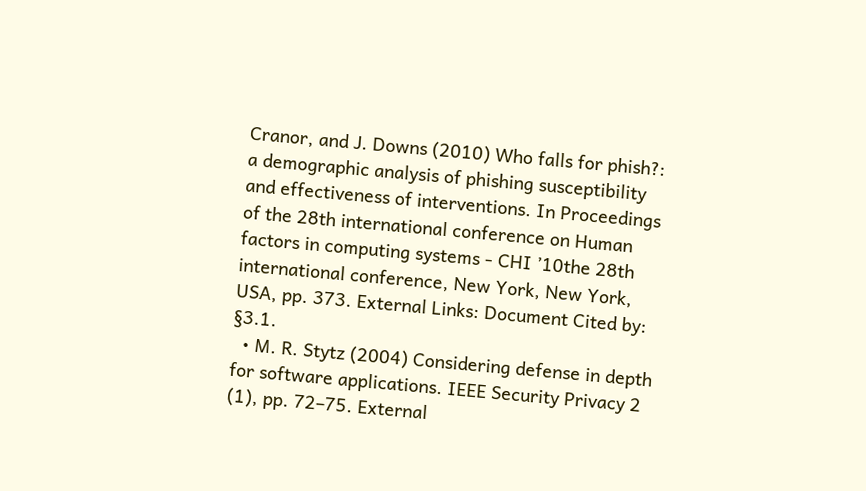Cranor, and J. Downs (2010) Who falls for phish?: a demographic analysis of phishing susceptibility and effectiveness of interventions. In Proceedings of the 28th international conference on Human factors in computing systems - CHI ’10the 28th international conference, New York, New York, USA, pp. 373. External Links: Document Cited by: §3.1.
  • M. R. Stytz (2004) Considering defense in depth for software applications. IEEE Security Privacy 2 (1), pp. 72–75. External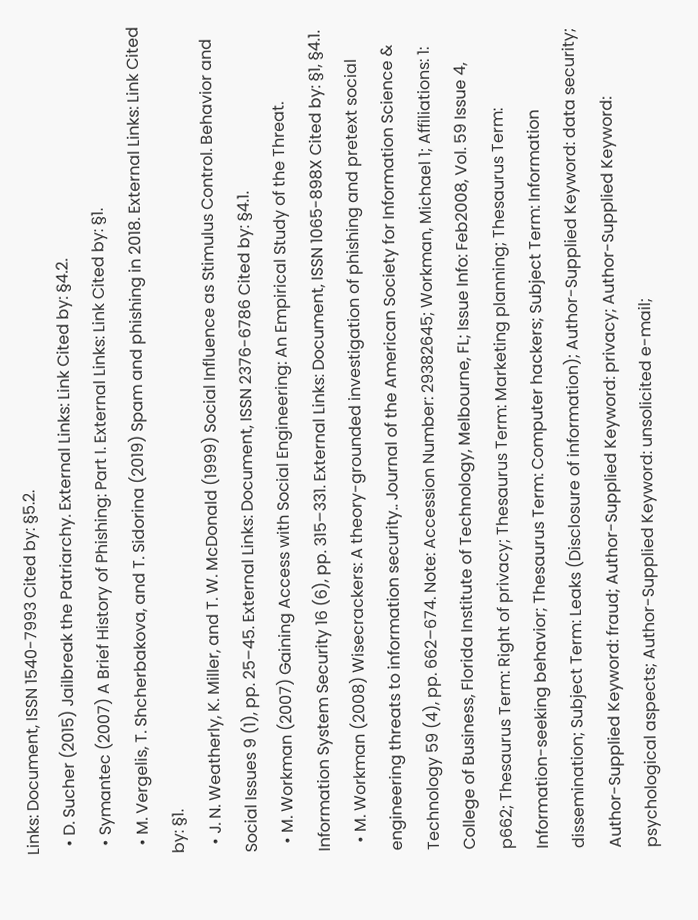Links: Document, ISSN 1540-7993 Cited by: §5.2.
  • D. Sucher (2015) Jailbreak the Patriarchy. External Links: Link Cited by: §4.2.
  • Symantec (2007) A Brief History of Phishing: Part I. External Links: Link Cited by: §1.
  • M. Vergelis, T. Shcherbakova, and T. Sidorina (2019) Spam and phishing in 2018. External Links: Link Cited by: §1.
  • J. N. Weatherly, K. Miller, and T. W. McDonald (1999) Social Influence as Stimulus Control. Behavior and Social Issues 9 (1), pp. 25–45. External Links: Document, ISSN 2376-6786 Cited by: §4.1.
  • M. Workman (2007) Gaining Access with Social Engineering: An Empirical Study of the Threat. Information System Security 16 (6), pp. 315–331. External Links: Document, ISSN 1065-898X Cited by: §1, §4.1.
  • M. Workman (2008) Wisecrackers: A theory-grounded investigation of phishing and pretext social engineering threats to information security.. Journal of the American Society for Information Science & Technology 59 (4), pp. 662–674. Note: Accession Number: 29382645; Workman, Michael 1; Affiliations: 1: College of Business, Florida Institute of Technology, Melbourne, FL; Issue Info: Feb2008, Vol. 59 Issue 4, p662; Thesaurus Term: Right of privacy; Thesaurus Term: Marketing planning; Thesaurus Term: Information-seeking behavior; Thesaurus Term: Computer hackers; Subject Term: Information dissemination; Subject Term: Leaks (Disclosure of information); Author-Supplied Keyword: data security; Author-Supplied Keyword: fraud; Author-Supplied Keyword: privacy; Author-Supplied Keyword: psychological aspects; Author-Supplied Keyword: unsolicited e-mail;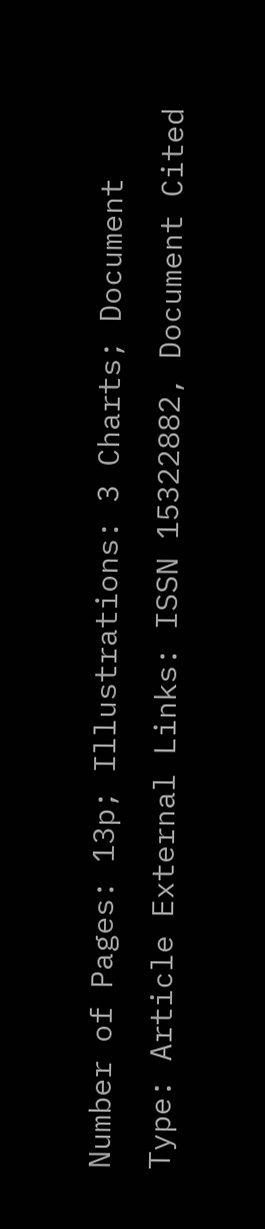Number of Pages: 13p; Illustrations: 3 Charts; Document Type: Article External Links: ISSN 15322882, Document Cited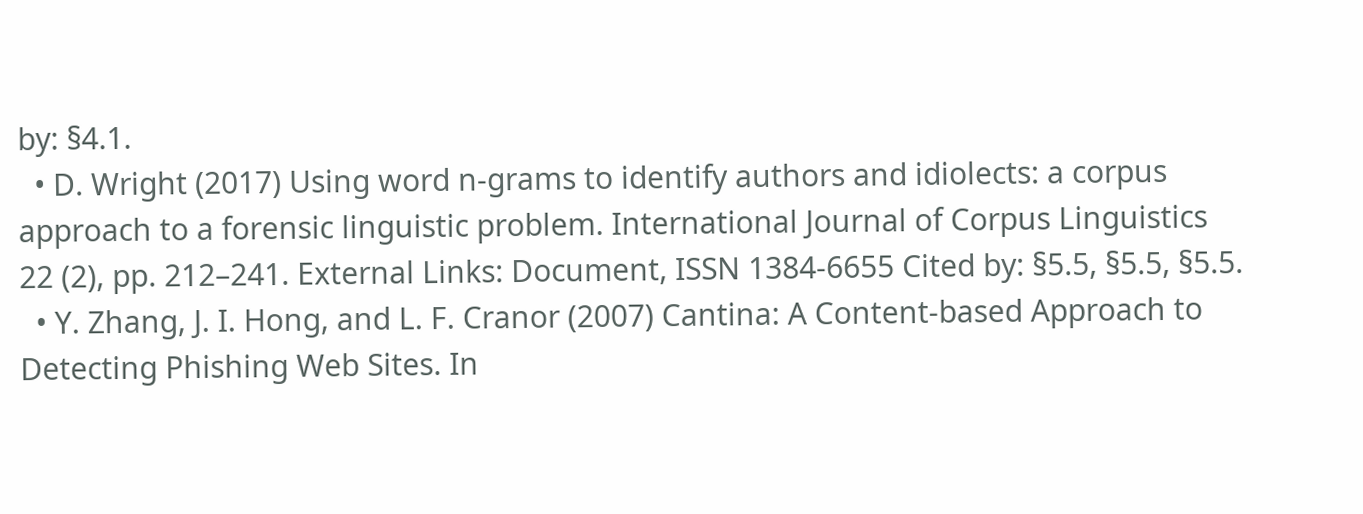by: §4.1.
  • D. Wright (2017) Using word n-grams to identify authors and idiolects: a corpus approach to a forensic linguistic problem. International Journal of Corpus Linguistics 22 (2), pp. 212–241. External Links: Document, ISSN 1384-6655 Cited by: §5.5, §5.5, §5.5.
  • Y. Zhang, J. I. Hong, and L. F. Cranor (2007) Cantina: A Content-based Approach to Detecting Phishing Web Sites. In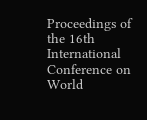Proceedings of the 16th International Conference on World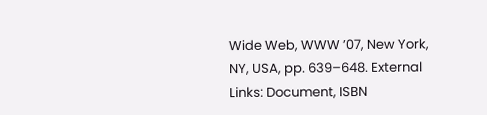Wide Web, WWW ’07, New York, NY, USA, pp. 639–648. External Links: Document, ISBN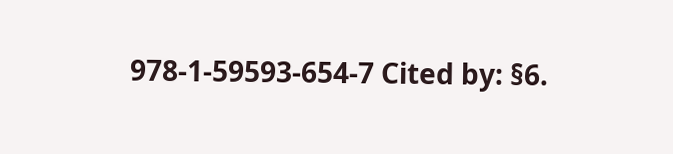978-1-59593-654-7 Cited by: §6.